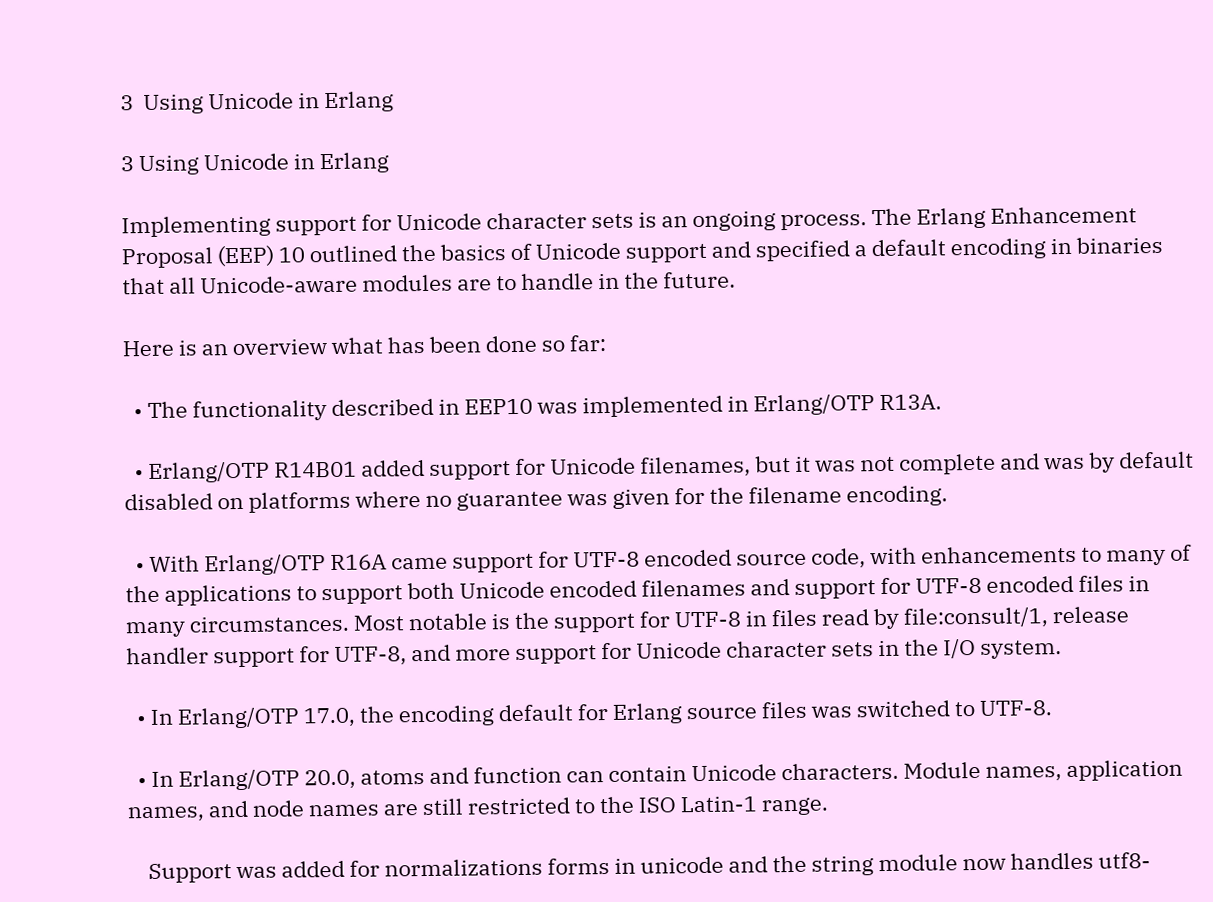3  Using Unicode in Erlang

3 Using Unicode in Erlang

Implementing support for Unicode character sets is an ongoing process. The Erlang Enhancement Proposal (EEP) 10 outlined the basics of Unicode support and specified a default encoding in binaries that all Unicode-aware modules are to handle in the future.

Here is an overview what has been done so far:

  • The functionality described in EEP10 was implemented in Erlang/OTP R13A.

  • Erlang/OTP R14B01 added support for Unicode filenames, but it was not complete and was by default disabled on platforms where no guarantee was given for the filename encoding.

  • With Erlang/OTP R16A came support for UTF-8 encoded source code, with enhancements to many of the applications to support both Unicode encoded filenames and support for UTF-8 encoded files in many circumstances. Most notable is the support for UTF-8 in files read by file:consult/1, release handler support for UTF-8, and more support for Unicode character sets in the I/O system.

  • In Erlang/OTP 17.0, the encoding default for Erlang source files was switched to UTF-8.

  • In Erlang/OTP 20.0, atoms and function can contain Unicode characters. Module names, application names, and node names are still restricted to the ISO Latin-1 range.

    Support was added for normalizations forms in unicode and the string module now handles utf8-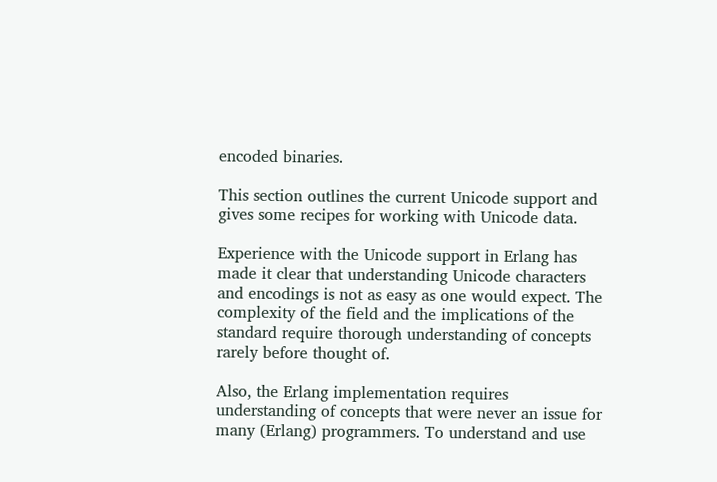encoded binaries.

This section outlines the current Unicode support and gives some recipes for working with Unicode data.

Experience with the Unicode support in Erlang has made it clear that understanding Unicode characters and encodings is not as easy as one would expect. The complexity of the field and the implications of the standard require thorough understanding of concepts rarely before thought of.

Also, the Erlang implementation requires understanding of concepts that were never an issue for many (Erlang) programmers. To understand and use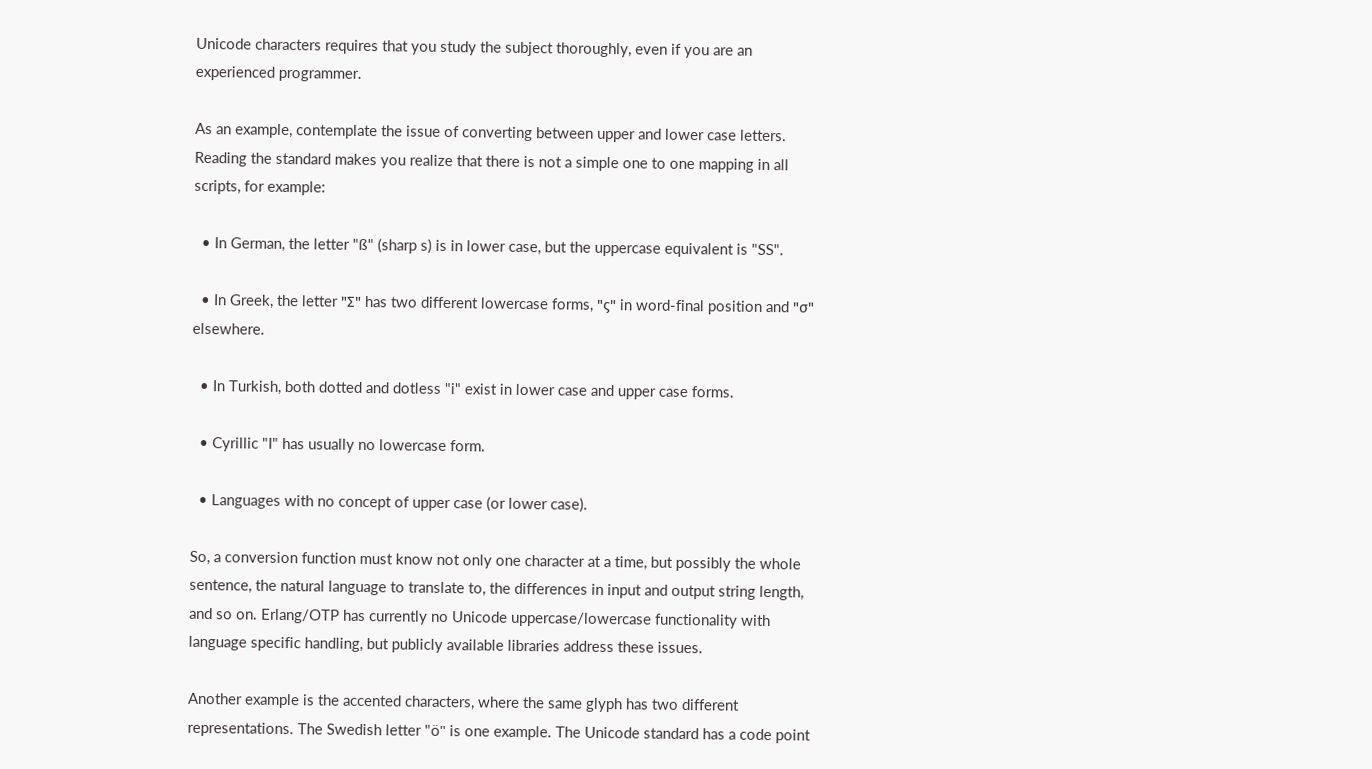Unicode characters requires that you study the subject thoroughly, even if you are an experienced programmer.

As an example, contemplate the issue of converting between upper and lower case letters. Reading the standard makes you realize that there is not a simple one to one mapping in all scripts, for example:

  • In German, the letter "ß" (sharp s) is in lower case, but the uppercase equivalent is "SS".

  • In Greek, the letter "Σ" has two different lowercase forms, "ς" in word-final position and "σ" elsewhere.

  • In Turkish, both dotted and dotless "i" exist in lower case and upper case forms.

  • Cyrillic "I" has usually no lowercase form.

  • Languages with no concept of upper case (or lower case).

So, a conversion function must know not only one character at a time, but possibly the whole sentence, the natural language to translate to, the differences in input and output string length, and so on. Erlang/OTP has currently no Unicode uppercase/lowercase functionality with language specific handling, but publicly available libraries address these issues.

Another example is the accented characters, where the same glyph has two different representations. The Swedish letter "ö" is one example. The Unicode standard has a code point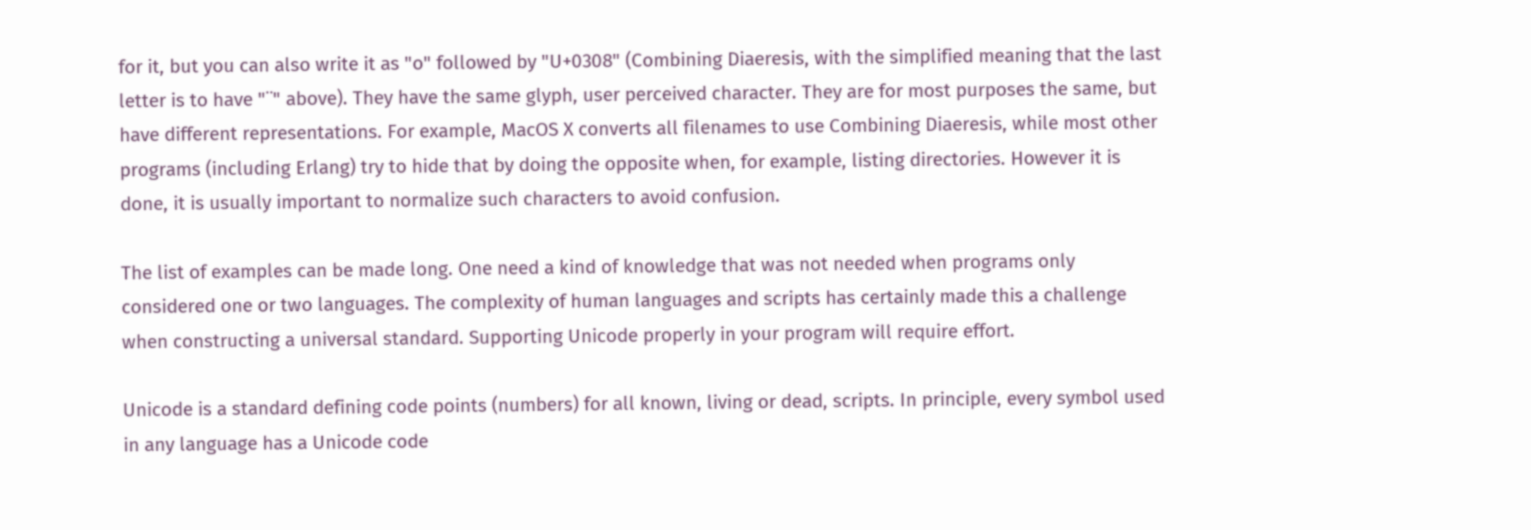for it, but you can also write it as "o" followed by "U+0308" (Combining Diaeresis, with the simplified meaning that the last letter is to have "¨" above). They have the same glyph, user perceived character. They are for most purposes the same, but have different representations. For example, MacOS X converts all filenames to use Combining Diaeresis, while most other programs (including Erlang) try to hide that by doing the opposite when, for example, listing directories. However it is done, it is usually important to normalize such characters to avoid confusion.

The list of examples can be made long. One need a kind of knowledge that was not needed when programs only considered one or two languages. The complexity of human languages and scripts has certainly made this a challenge when constructing a universal standard. Supporting Unicode properly in your program will require effort.

Unicode is a standard defining code points (numbers) for all known, living or dead, scripts. In principle, every symbol used in any language has a Unicode code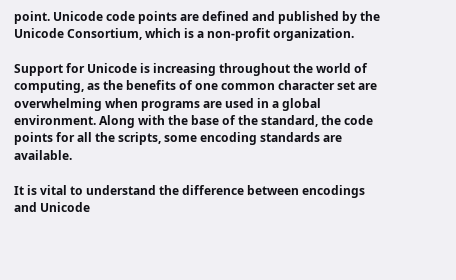point. Unicode code points are defined and published by the Unicode Consortium, which is a non-profit organization.

Support for Unicode is increasing throughout the world of computing, as the benefits of one common character set are overwhelming when programs are used in a global environment. Along with the base of the standard, the code points for all the scripts, some encoding standards are available.

It is vital to understand the difference between encodings and Unicode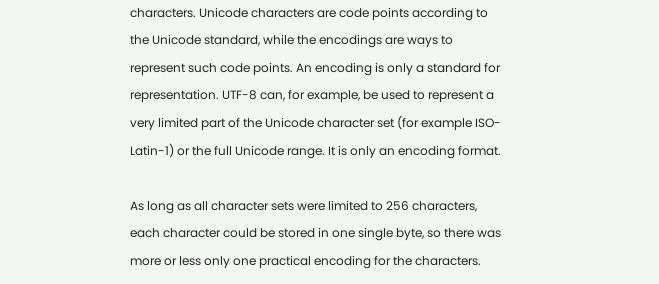characters. Unicode characters are code points according to the Unicode standard, while the encodings are ways to represent such code points. An encoding is only a standard for representation. UTF-8 can, for example, be used to represent a very limited part of the Unicode character set (for example ISO-Latin-1) or the full Unicode range. It is only an encoding format.

As long as all character sets were limited to 256 characters, each character could be stored in one single byte, so there was more or less only one practical encoding for the characters.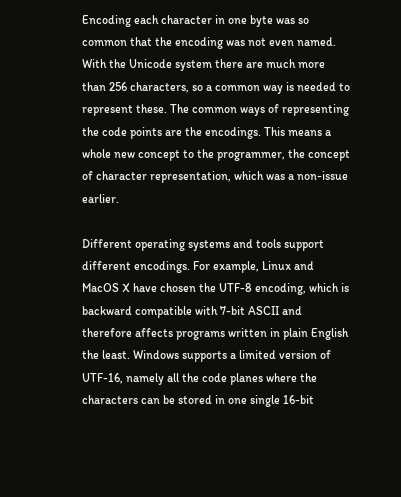Encoding each character in one byte was so common that the encoding was not even named. With the Unicode system there are much more than 256 characters, so a common way is needed to represent these. The common ways of representing the code points are the encodings. This means a whole new concept to the programmer, the concept of character representation, which was a non-issue earlier.

Different operating systems and tools support different encodings. For example, Linux and MacOS X have chosen the UTF-8 encoding, which is backward compatible with 7-bit ASCII and therefore affects programs written in plain English the least. Windows supports a limited version of UTF-16, namely all the code planes where the characters can be stored in one single 16-bit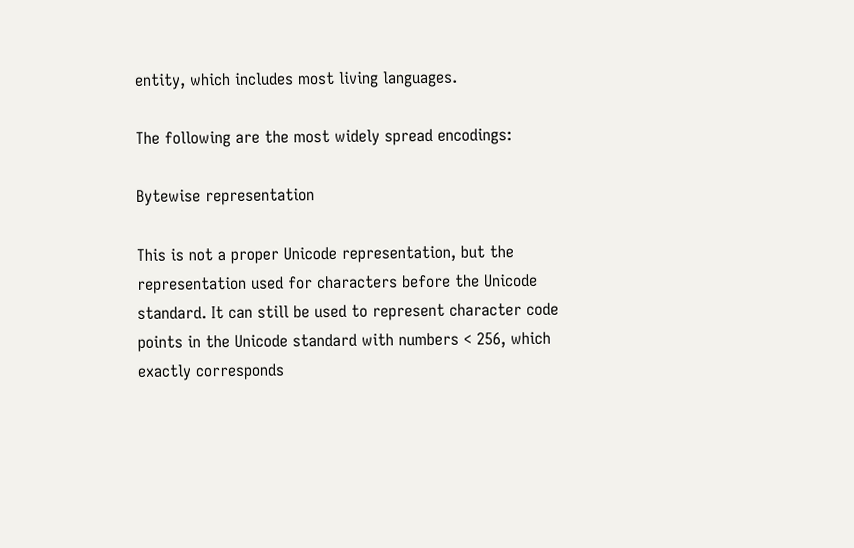entity, which includes most living languages.

The following are the most widely spread encodings:

Bytewise representation

This is not a proper Unicode representation, but the representation used for characters before the Unicode standard. It can still be used to represent character code points in the Unicode standard with numbers < 256, which exactly corresponds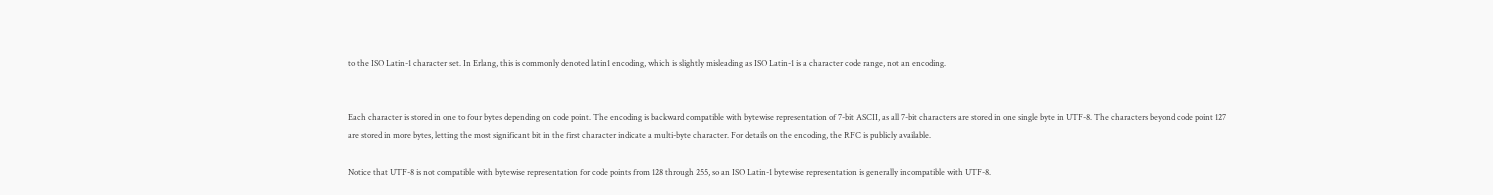to the ISO Latin-1 character set. In Erlang, this is commonly denoted latin1 encoding, which is slightly misleading as ISO Latin-1 is a character code range, not an encoding.


Each character is stored in one to four bytes depending on code point. The encoding is backward compatible with bytewise representation of 7-bit ASCII, as all 7-bit characters are stored in one single byte in UTF-8. The characters beyond code point 127 are stored in more bytes, letting the most significant bit in the first character indicate a multi-byte character. For details on the encoding, the RFC is publicly available.

Notice that UTF-8 is not compatible with bytewise representation for code points from 128 through 255, so an ISO Latin-1 bytewise representation is generally incompatible with UTF-8.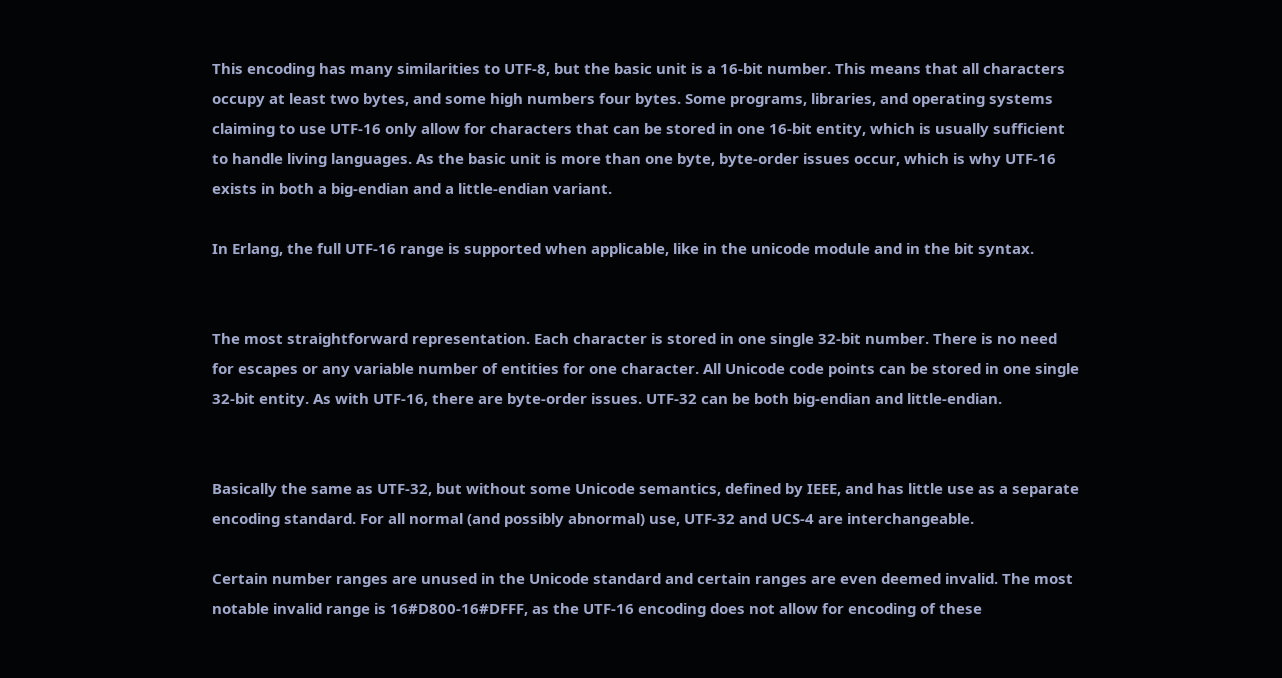This encoding has many similarities to UTF-8, but the basic unit is a 16-bit number. This means that all characters occupy at least two bytes, and some high numbers four bytes. Some programs, libraries, and operating systems claiming to use UTF-16 only allow for characters that can be stored in one 16-bit entity, which is usually sufficient to handle living languages. As the basic unit is more than one byte, byte-order issues occur, which is why UTF-16 exists in both a big-endian and a little-endian variant.

In Erlang, the full UTF-16 range is supported when applicable, like in the unicode module and in the bit syntax.


The most straightforward representation. Each character is stored in one single 32-bit number. There is no need for escapes or any variable number of entities for one character. All Unicode code points can be stored in one single 32-bit entity. As with UTF-16, there are byte-order issues. UTF-32 can be both big-endian and little-endian.


Basically the same as UTF-32, but without some Unicode semantics, defined by IEEE, and has little use as a separate encoding standard. For all normal (and possibly abnormal) use, UTF-32 and UCS-4 are interchangeable.

Certain number ranges are unused in the Unicode standard and certain ranges are even deemed invalid. The most notable invalid range is 16#D800-16#DFFF, as the UTF-16 encoding does not allow for encoding of these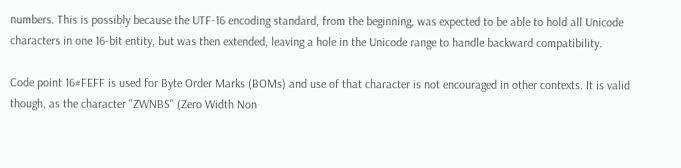numbers. This is possibly because the UTF-16 encoding standard, from the beginning, was expected to be able to hold all Unicode characters in one 16-bit entity, but was then extended, leaving a hole in the Unicode range to handle backward compatibility.

Code point 16#FEFF is used for Byte Order Marks (BOMs) and use of that character is not encouraged in other contexts. It is valid though, as the character "ZWNBS" (Zero Width Non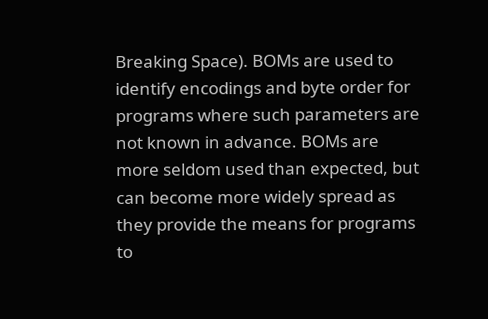Breaking Space). BOMs are used to identify encodings and byte order for programs where such parameters are not known in advance. BOMs are more seldom used than expected, but can become more widely spread as they provide the means for programs to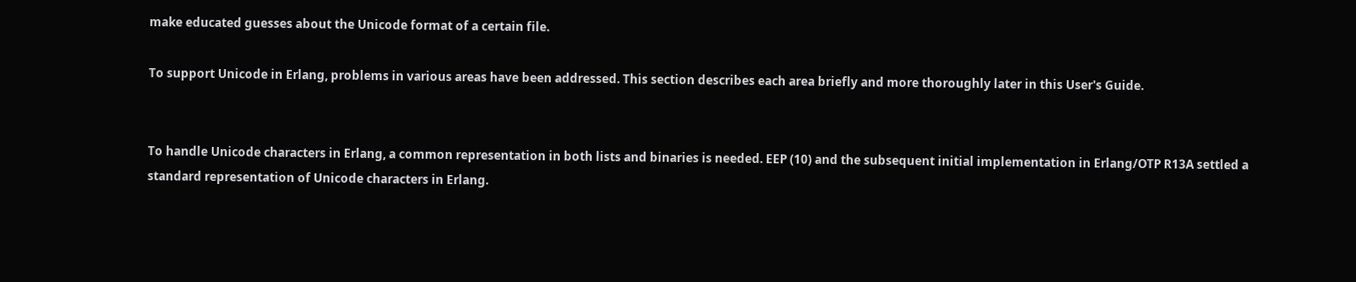make educated guesses about the Unicode format of a certain file.

To support Unicode in Erlang, problems in various areas have been addressed. This section describes each area briefly and more thoroughly later in this User's Guide.


To handle Unicode characters in Erlang, a common representation in both lists and binaries is needed. EEP (10) and the subsequent initial implementation in Erlang/OTP R13A settled a standard representation of Unicode characters in Erlang.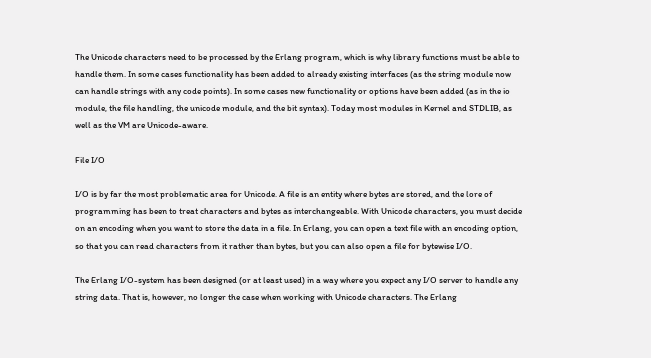The Unicode characters need to be processed by the Erlang program, which is why library functions must be able to handle them. In some cases functionality has been added to already existing interfaces (as the string module now can handle strings with any code points). In some cases new functionality or options have been added (as in the io module, the file handling, the unicode module, and the bit syntax). Today most modules in Kernel and STDLIB, as well as the VM are Unicode-aware.

File I/O

I/O is by far the most problematic area for Unicode. A file is an entity where bytes are stored, and the lore of programming has been to treat characters and bytes as interchangeable. With Unicode characters, you must decide on an encoding when you want to store the data in a file. In Erlang, you can open a text file with an encoding option, so that you can read characters from it rather than bytes, but you can also open a file for bytewise I/O.

The Erlang I/O-system has been designed (or at least used) in a way where you expect any I/O server to handle any string data. That is, however, no longer the case when working with Unicode characters. The Erlang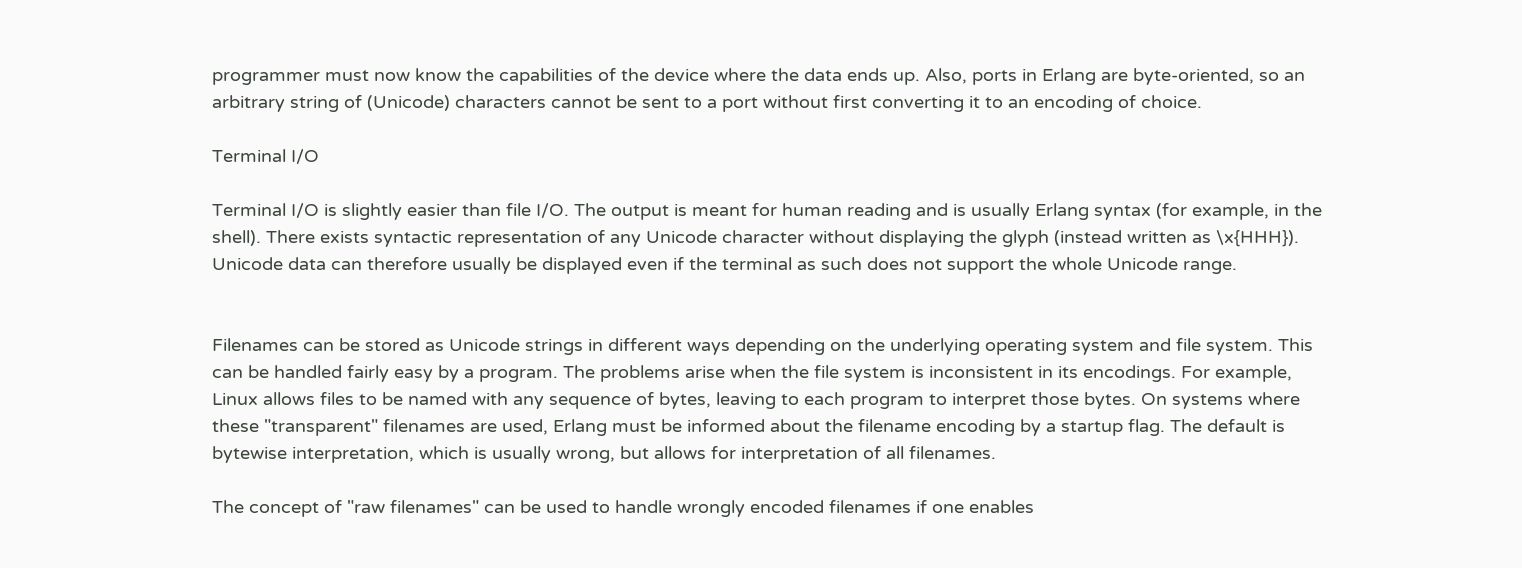programmer must now know the capabilities of the device where the data ends up. Also, ports in Erlang are byte-oriented, so an arbitrary string of (Unicode) characters cannot be sent to a port without first converting it to an encoding of choice.

Terminal I/O

Terminal I/O is slightly easier than file I/O. The output is meant for human reading and is usually Erlang syntax (for example, in the shell). There exists syntactic representation of any Unicode character without displaying the glyph (instead written as \x{HHH}). Unicode data can therefore usually be displayed even if the terminal as such does not support the whole Unicode range.


Filenames can be stored as Unicode strings in different ways depending on the underlying operating system and file system. This can be handled fairly easy by a program. The problems arise when the file system is inconsistent in its encodings. For example, Linux allows files to be named with any sequence of bytes, leaving to each program to interpret those bytes. On systems where these "transparent" filenames are used, Erlang must be informed about the filename encoding by a startup flag. The default is bytewise interpretation, which is usually wrong, but allows for interpretation of all filenames.

The concept of "raw filenames" can be used to handle wrongly encoded filenames if one enables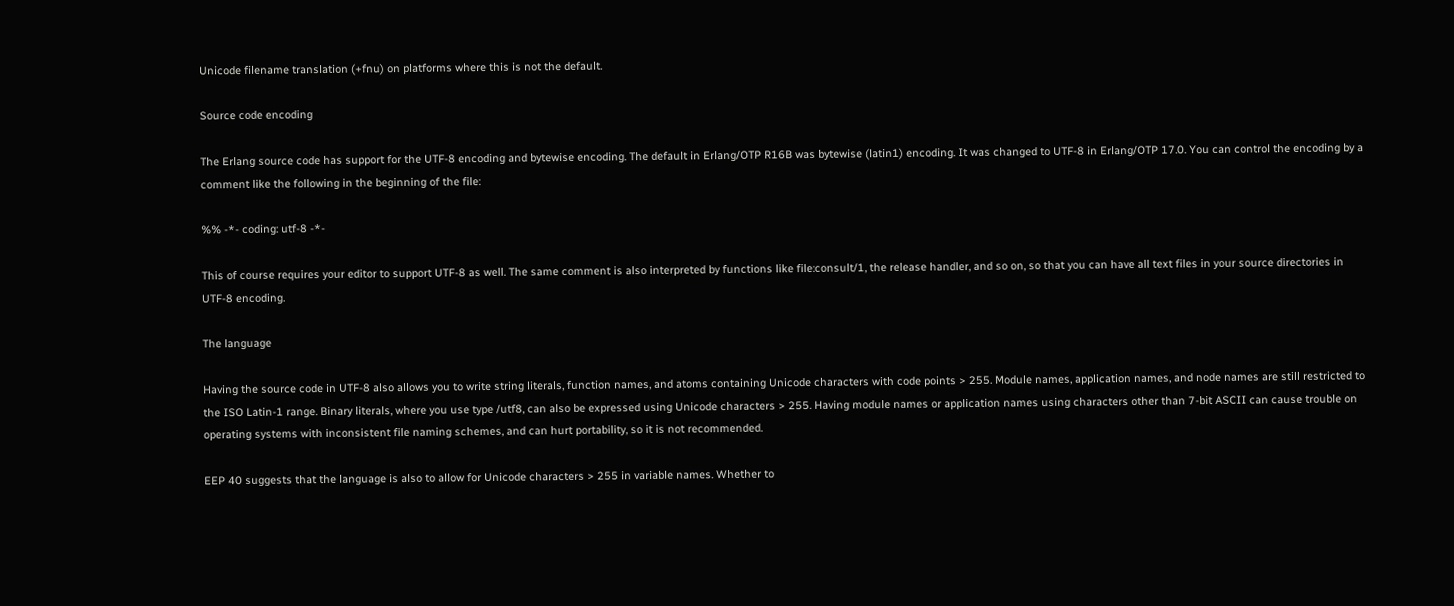Unicode filename translation (+fnu) on platforms where this is not the default.

Source code encoding

The Erlang source code has support for the UTF-8 encoding and bytewise encoding. The default in Erlang/OTP R16B was bytewise (latin1) encoding. It was changed to UTF-8 in Erlang/OTP 17.0. You can control the encoding by a comment like the following in the beginning of the file:

%% -*- coding: utf-8 -*-

This of course requires your editor to support UTF-8 as well. The same comment is also interpreted by functions like file:consult/1, the release handler, and so on, so that you can have all text files in your source directories in UTF-8 encoding.

The language

Having the source code in UTF-8 also allows you to write string literals, function names, and atoms containing Unicode characters with code points > 255. Module names, application names, and node names are still restricted to the ISO Latin-1 range. Binary literals, where you use type /utf8, can also be expressed using Unicode characters > 255. Having module names or application names using characters other than 7-bit ASCII can cause trouble on operating systems with inconsistent file naming schemes, and can hurt portability, so it is not recommended.

EEP 40 suggests that the language is also to allow for Unicode characters > 255 in variable names. Whether to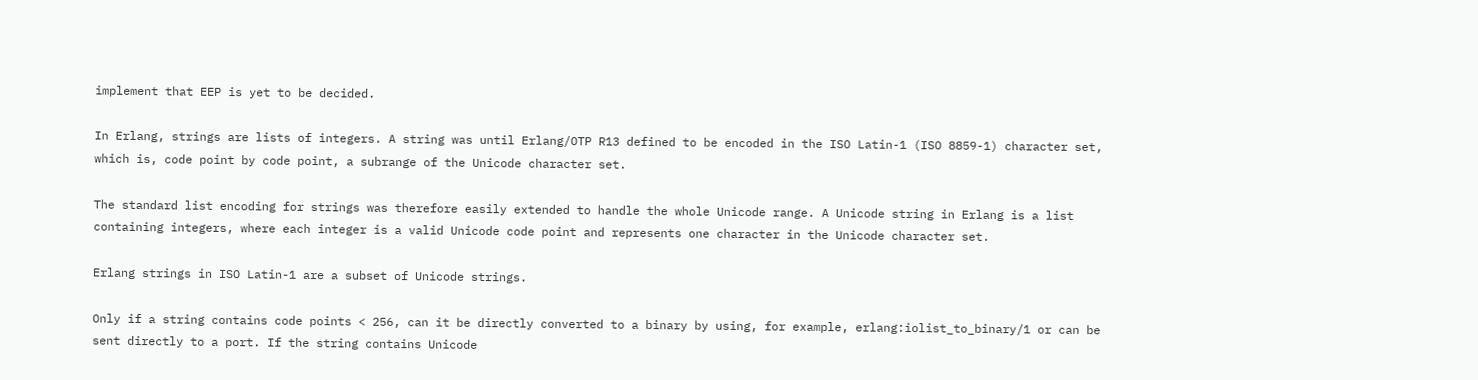implement that EEP is yet to be decided.

In Erlang, strings are lists of integers. A string was until Erlang/OTP R13 defined to be encoded in the ISO Latin-1 (ISO 8859-1) character set, which is, code point by code point, a subrange of the Unicode character set.

The standard list encoding for strings was therefore easily extended to handle the whole Unicode range. A Unicode string in Erlang is a list containing integers, where each integer is a valid Unicode code point and represents one character in the Unicode character set.

Erlang strings in ISO Latin-1 are a subset of Unicode strings.

Only if a string contains code points < 256, can it be directly converted to a binary by using, for example, erlang:iolist_to_binary/1 or can be sent directly to a port. If the string contains Unicode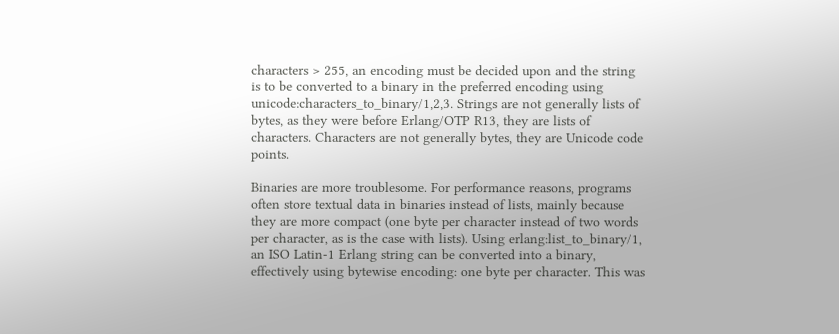characters > 255, an encoding must be decided upon and the string is to be converted to a binary in the preferred encoding using unicode:characters_to_binary/1,2,3. Strings are not generally lists of bytes, as they were before Erlang/OTP R13, they are lists of characters. Characters are not generally bytes, they are Unicode code points.

Binaries are more troublesome. For performance reasons, programs often store textual data in binaries instead of lists, mainly because they are more compact (one byte per character instead of two words per character, as is the case with lists). Using erlang:list_to_binary/1, an ISO Latin-1 Erlang string can be converted into a binary, effectively using bytewise encoding: one byte per character. This was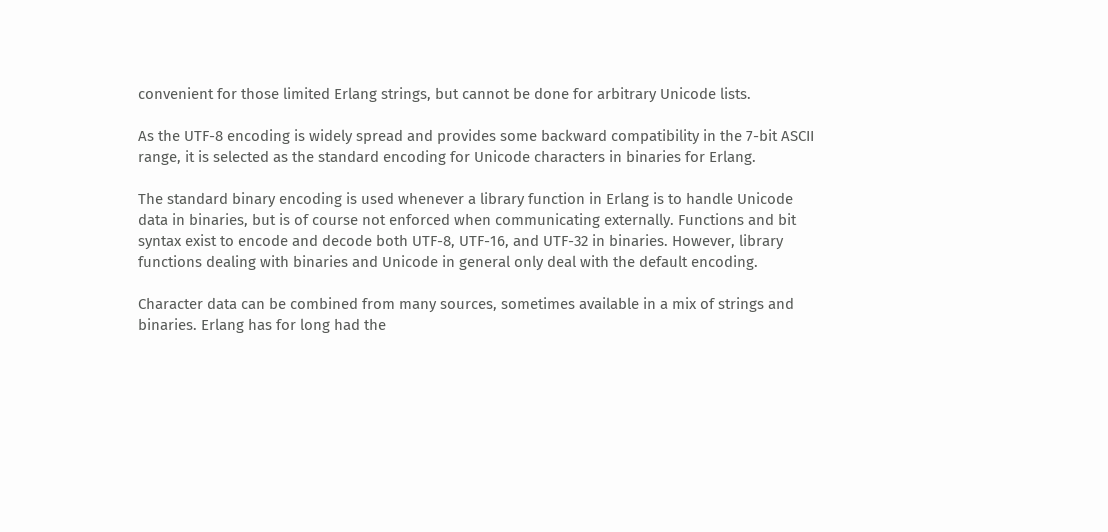convenient for those limited Erlang strings, but cannot be done for arbitrary Unicode lists.

As the UTF-8 encoding is widely spread and provides some backward compatibility in the 7-bit ASCII range, it is selected as the standard encoding for Unicode characters in binaries for Erlang.

The standard binary encoding is used whenever a library function in Erlang is to handle Unicode data in binaries, but is of course not enforced when communicating externally. Functions and bit syntax exist to encode and decode both UTF-8, UTF-16, and UTF-32 in binaries. However, library functions dealing with binaries and Unicode in general only deal with the default encoding.

Character data can be combined from many sources, sometimes available in a mix of strings and binaries. Erlang has for long had the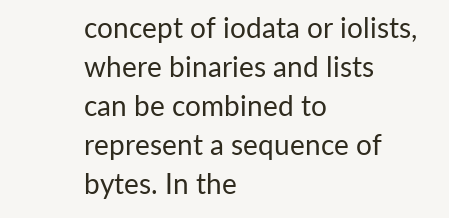concept of iodata or iolists, where binaries and lists can be combined to represent a sequence of bytes. In the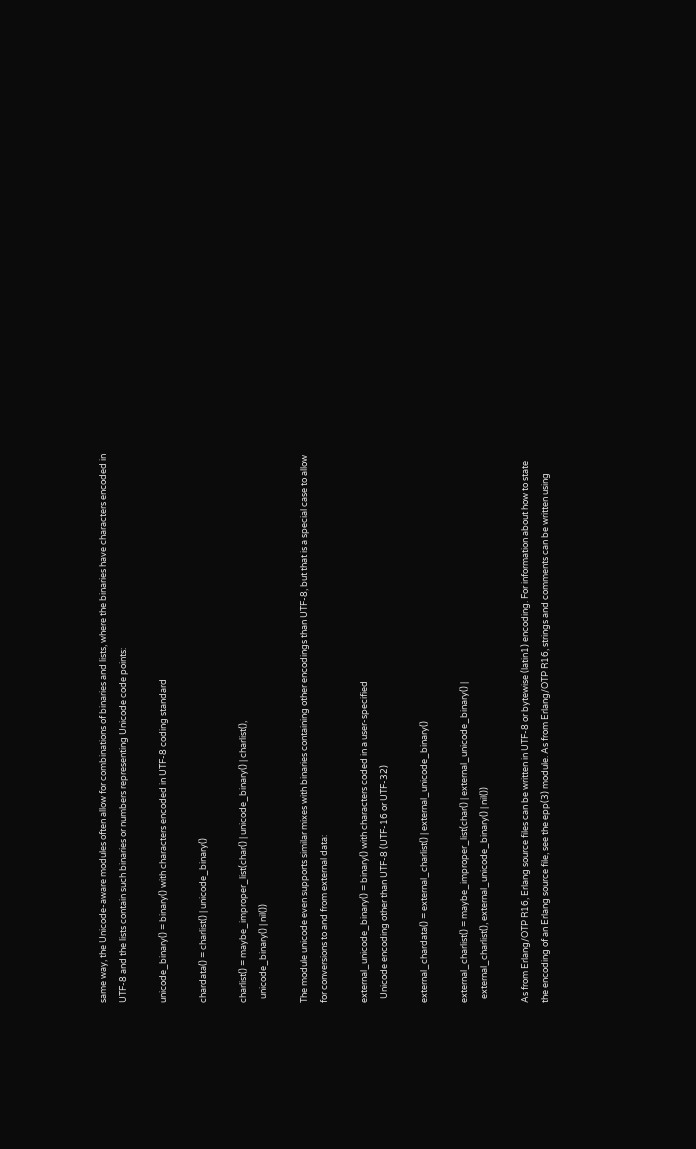same way, the Unicode-aware modules often allow for combinations of binaries and lists, where the binaries have characters encoded in UTF-8 and the lists contain such binaries or numbers representing Unicode code points:

unicode_binary() = binary() with characters encoded in UTF-8 coding standard

chardata() = charlist() | unicode_binary()

charlist() = maybe_improper_list(char() | unicode_binary() | charlist(),
  unicode_binary() | nil())

The module unicode even supports similar mixes with binaries containing other encodings than UTF-8, but that is a special case to allow for conversions to and from external data:

external_unicode_binary() = binary() with characters coded in a user-specified
  Unicode encoding other than UTF-8 (UTF-16 or UTF-32)

external_chardata() = external_charlist() | external_unicode_binary()

external_charlist() = maybe_improper_list(char() | external_unicode_binary() |
  external_charlist(), external_unicode_binary() | nil())

As from Erlang/OTP R16, Erlang source files can be written in UTF-8 or bytewise (latin1) encoding. For information about how to state the encoding of an Erlang source file, see the epp(3) module. As from Erlang/OTP R16, strings and comments can be written using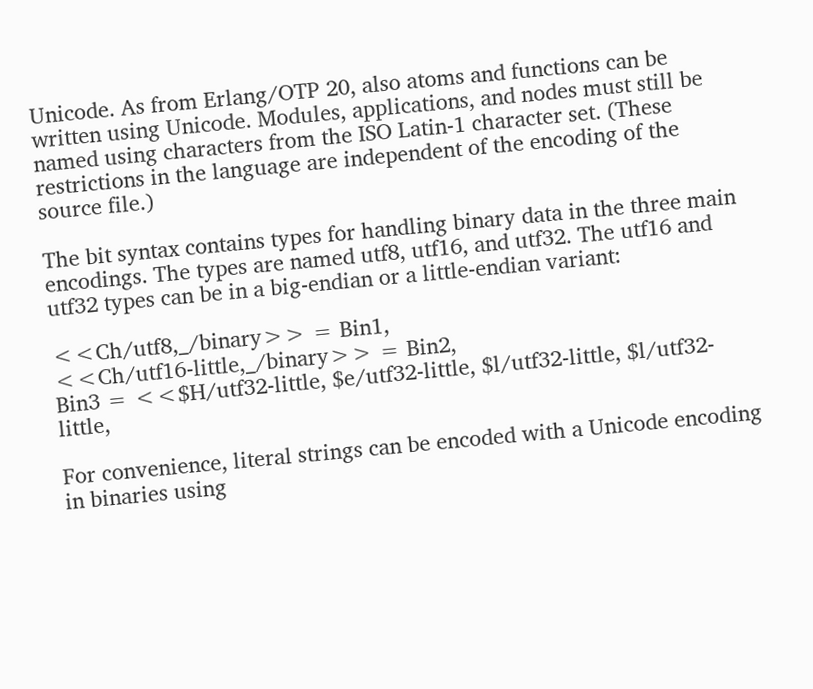Unicode. As from Erlang/OTP 20, also atoms and functions can be written using Unicode. Modules, applications, and nodes must still be named using characters from the ISO Latin-1 character set. (These restrictions in the language are independent of the encoding of the source file.)

The bit syntax contains types for handling binary data in the three main encodings. The types are named utf8, utf16, and utf32. The utf16 and utf32 types can be in a big-endian or a little-endian variant:

<<Ch/utf8,_/binary>> = Bin1,
<<Ch/utf16-little,_/binary>> = Bin2,
Bin3 = <<$H/utf32-little, $e/utf32-little, $l/utf32-little, $l/utf32-little,

For convenience, literal strings can be encoded with a Unicode encoding in binaries using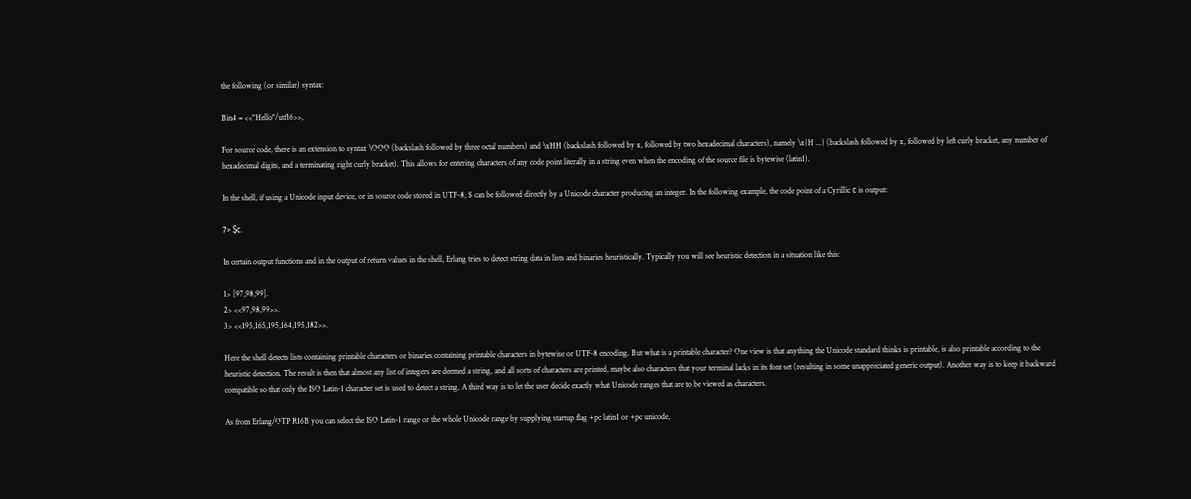the following (or similar) syntax:

Bin4 = <<"Hello"/utf16>>,

For source code, there is an extension to syntax \OOO (backslash followed by three octal numbers) and \xHH (backslash followed by x, followed by two hexadecimal characters), namely \x{H ...} (backslash followed by x, followed by left curly bracket, any number of hexadecimal digits, and a terminating right curly bracket). This allows for entering characters of any code point literally in a string even when the encoding of the source file is bytewise (latin1).

In the shell, if using a Unicode input device, or in source code stored in UTF-8, $ can be followed directly by a Unicode character producing an integer. In the following example, the code point of a Cyrillic с is output:

7> $с.

In certain output functions and in the output of return values in the shell, Erlang tries to detect string data in lists and binaries heuristically. Typically you will see heuristic detection in a situation like this:

1> [97,98,99].
2> <<97,98,99>>.
3> <<195,165,195,164,195,182>>.

Here the shell detects lists containing printable characters or binaries containing printable characters in bytewise or UTF-8 encoding. But what is a printable character? One view is that anything the Unicode standard thinks is printable, is also printable according to the heuristic detection. The result is then that almost any list of integers are deemed a string, and all sorts of characters are printed, maybe also characters that your terminal lacks in its font set (resulting in some unappreciated generic output). Another way is to keep it backward compatible so that only the ISO Latin-1 character set is used to detect a string. A third way is to let the user decide exactly what Unicode ranges that are to be viewed as characters.

As from Erlang/OTP R16B you can select the ISO Latin-1 range or the whole Unicode range by supplying startup flag +pc latin1 or +pc unicode,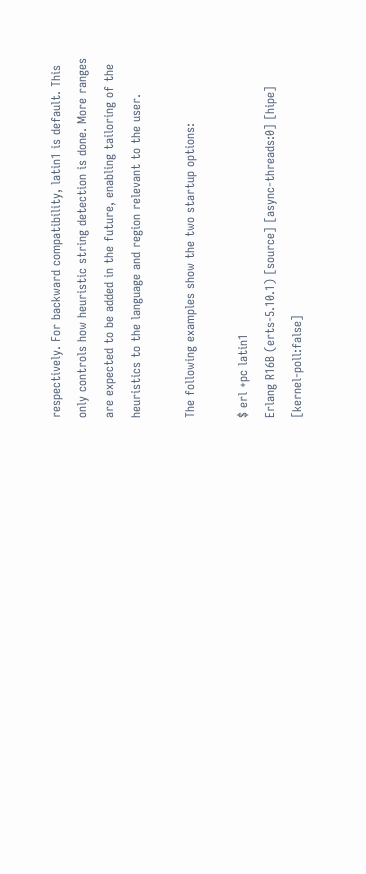respectively. For backward compatibility, latin1 is default. This only controls how heuristic string detection is done. More ranges are expected to be added in the future, enabling tailoring of the heuristics to the language and region relevant to the user.

The following examples show the two startup options:

$ erl +pc latin1
Erlang R16B (erts-5.10.1) [source] [async-threads:0] [hipe] [kernel-poll:false]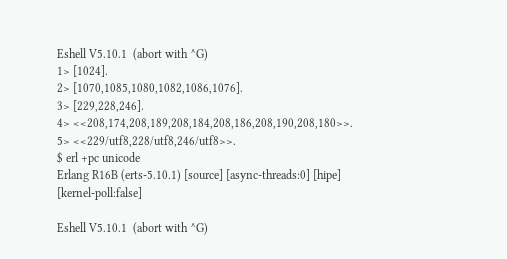Eshell V5.10.1  (abort with ^G)
1> [1024].
2> [1070,1085,1080,1082,1086,1076].
3> [229,228,246].
4> <<208,174,208,189,208,184,208,186,208,190,208,180>>.
5> <<229/utf8,228/utf8,246/utf8>>.
$ erl +pc unicode
Erlang R16B (erts-5.10.1) [source] [async-threads:0] [hipe] [kernel-poll:false]

Eshell V5.10.1  (abort with ^G)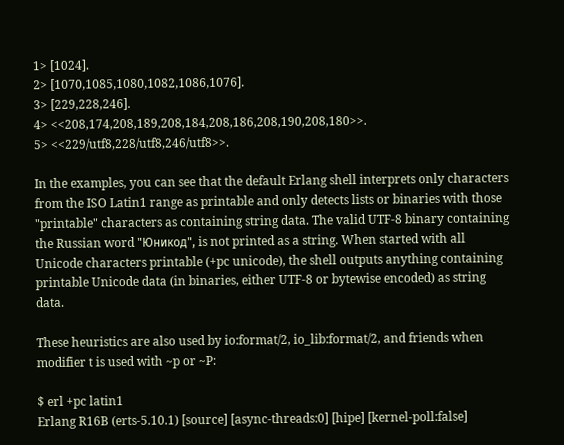1> [1024].
2> [1070,1085,1080,1082,1086,1076].
3> [229,228,246].
4> <<208,174,208,189,208,184,208,186,208,190,208,180>>.
5> <<229/utf8,228/utf8,246/utf8>>.

In the examples, you can see that the default Erlang shell interprets only characters from the ISO Latin1 range as printable and only detects lists or binaries with those "printable" characters as containing string data. The valid UTF-8 binary containing the Russian word "Юникод", is not printed as a string. When started with all Unicode characters printable (+pc unicode), the shell outputs anything containing printable Unicode data (in binaries, either UTF-8 or bytewise encoded) as string data.

These heuristics are also used by io:format/2, io_lib:format/2, and friends when modifier t is used with ~p or ~P:

$ erl +pc latin1
Erlang R16B (erts-5.10.1) [source] [async-threads:0] [hipe] [kernel-poll:false]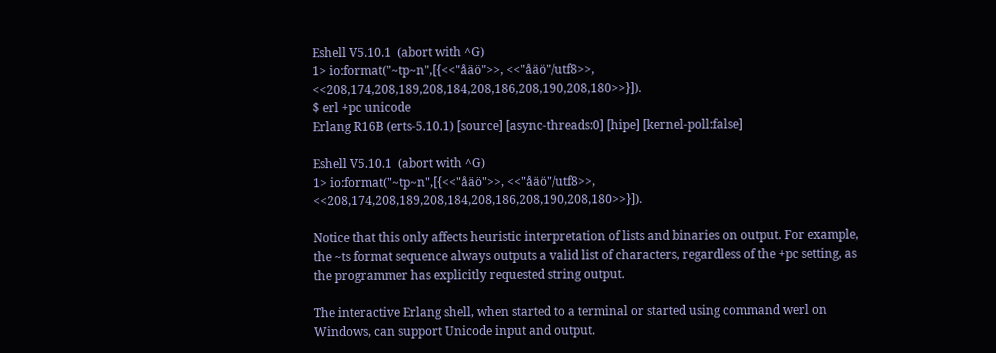Eshell V5.10.1  (abort with ^G)
1> io:format("~tp~n",[{<<"åäö">>, <<"åäö"/utf8>>, <<208,174,208,189,208,184,208,186,208,190,208,180>>}]).
$ erl +pc unicode
Erlang R16B (erts-5.10.1) [source] [async-threads:0] [hipe] [kernel-poll:false]

Eshell V5.10.1  (abort with ^G)
1> io:format("~tp~n",[{<<"åäö">>, <<"åäö"/utf8>>, <<208,174,208,189,208,184,208,186,208,190,208,180>>}]).

Notice that this only affects heuristic interpretation of lists and binaries on output. For example, the ~ts format sequence always outputs a valid list of characters, regardless of the +pc setting, as the programmer has explicitly requested string output.

The interactive Erlang shell, when started to a terminal or started using command werl on Windows, can support Unicode input and output.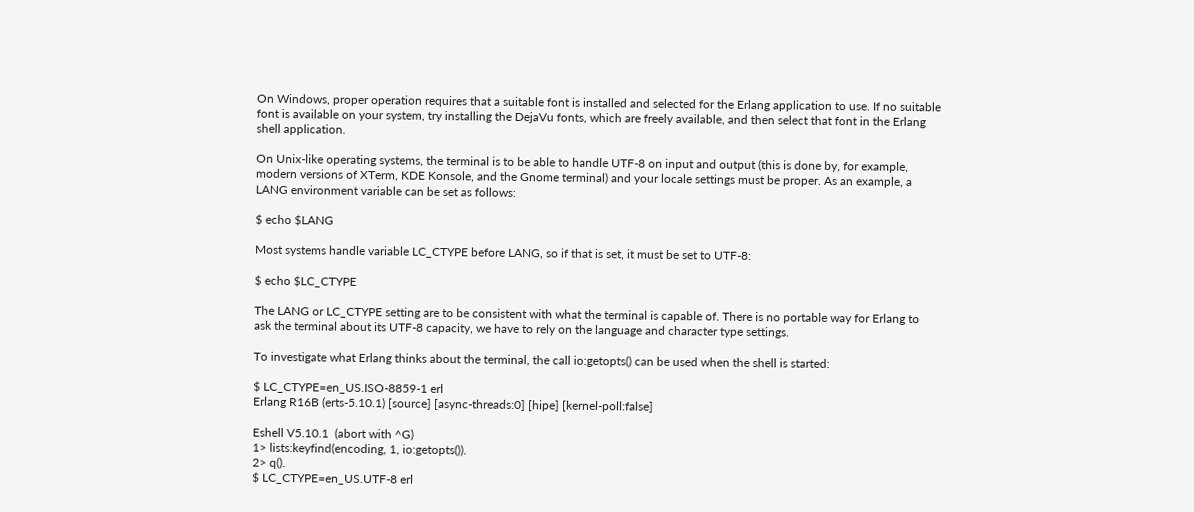On Windows, proper operation requires that a suitable font is installed and selected for the Erlang application to use. If no suitable font is available on your system, try installing the DejaVu fonts, which are freely available, and then select that font in the Erlang shell application.

On Unix-like operating systems, the terminal is to be able to handle UTF-8 on input and output (this is done by, for example, modern versions of XTerm, KDE Konsole, and the Gnome terminal) and your locale settings must be proper. As an example, a LANG environment variable can be set as follows:

$ echo $LANG

Most systems handle variable LC_CTYPE before LANG, so if that is set, it must be set to UTF-8:

$ echo $LC_CTYPE

The LANG or LC_CTYPE setting are to be consistent with what the terminal is capable of. There is no portable way for Erlang to ask the terminal about its UTF-8 capacity, we have to rely on the language and character type settings.

To investigate what Erlang thinks about the terminal, the call io:getopts() can be used when the shell is started:

$ LC_CTYPE=en_US.ISO-8859-1 erl
Erlang R16B (erts-5.10.1) [source] [async-threads:0] [hipe] [kernel-poll:false]

Eshell V5.10.1  (abort with ^G)
1> lists:keyfind(encoding, 1, io:getopts()).
2> q().
$ LC_CTYPE=en_US.UTF-8 erl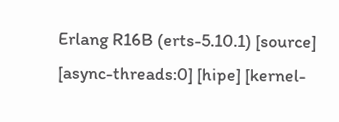Erlang R16B (erts-5.10.1) [source] [async-threads:0] [hipe] [kernel-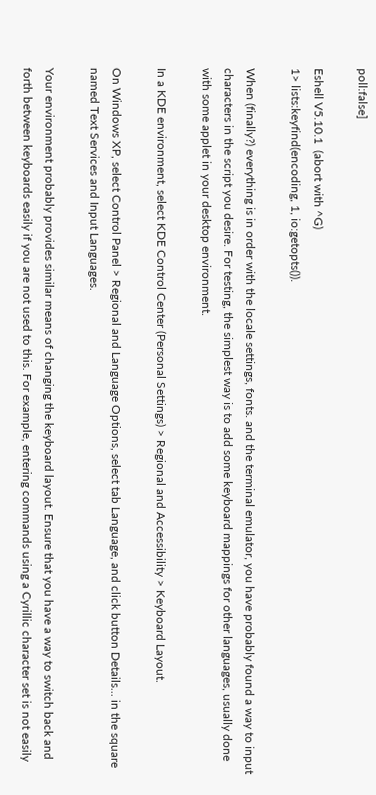poll:false]

Eshell V5.10.1  (abort with ^G)
1> lists:keyfind(encoding, 1, io:getopts()).

When (finally?) everything is in order with the locale settings, fonts. and the terminal emulator, you have probably found a way to input characters in the script you desire. For testing, the simplest way is to add some keyboard mappings for other languages, usually done with some applet in your desktop environment.

In a KDE environment, select KDE Control Center (Personal Settings) > Regional and Accessibility > Keyboard Layout.

On Windows XP, select Control Panel > Regional and Language Options, select tab Language, and click button Details... in the square named Text Services and Input Languages.

Your environment probably provides similar means of changing the keyboard layout. Ensure that you have a way to switch back and forth between keyboards easily if you are not used to this. For example, entering commands using a Cyrillic character set is not easily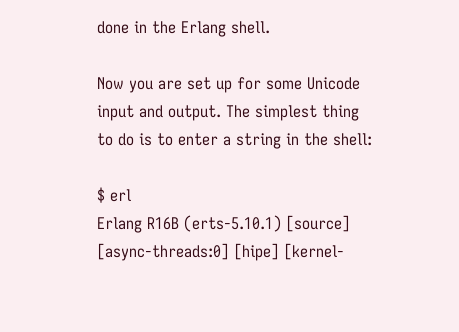done in the Erlang shell.

Now you are set up for some Unicode input and output. The simplest thing to do is to enter a string in the shell:

$ erl
Erlang R16B (erts-5.10.1) [source] [async-threads:0] [hipe] [kernel-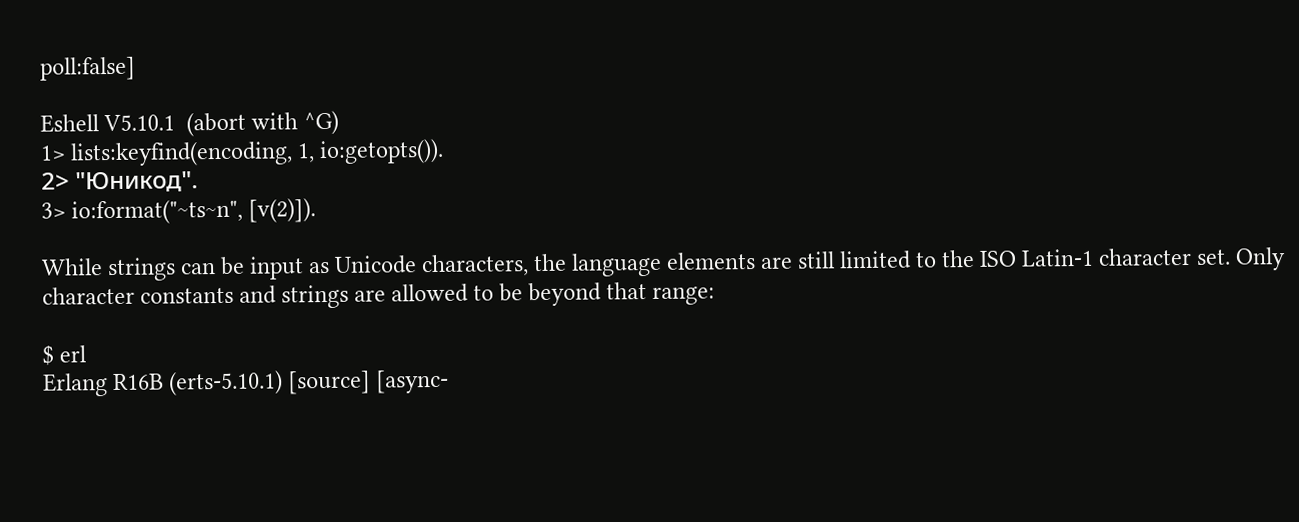poll:false]

Eshell V5.10.1  (abort with ^G)
1> lists:keyfind(encoding, 1, io:getopts()).
2> "Юникод".
3> io:format("~ts~n", [v(2)]).

While strings can be input as Unicode characters, the language elements are still limited to the ISO Latin-1 character set. Only character constants and strings are allowed to be beyond that range:

$ erl
Erlang R16B (erts-5.10.1) [source] [async-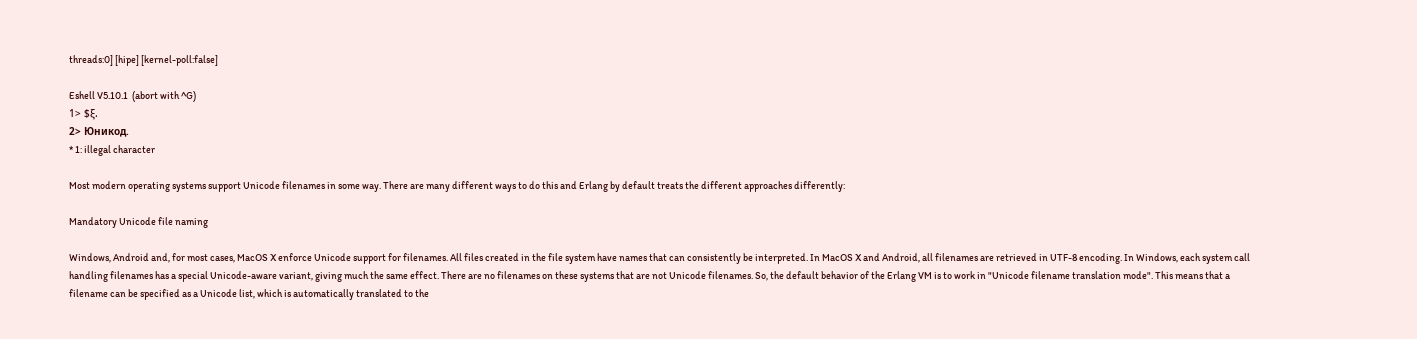threads:0] [hipe] [kernel-poll:false]

Eshell V5.10.1  (abort with ^G)
1> $ξ.
2> Юникод.
* 1: illegal character

Most modern operating systems support Unicode filenames in some way. There are many different ways to do this and Erlang by default treats the different approaches differently:

Mandatory Unicode file naming

Windows, Android and, for most cases, MacOS X enforce Unicode support for filenames. All files created in the file system have names that can consistently be interpreted. In MacOS X and Android, all filenames are retrieved in UTF-8 encoding. In Windows, each system call handling filenames has a special Unicode-aware variant, giving much the same effect. There are no filenames on these systems that are not Unicode filenames. So, the default behavior of the Erlang VM is to work in "Unicode filename translation mode". This means that a filename can be specified as a Unicode list, which is automatically translated to the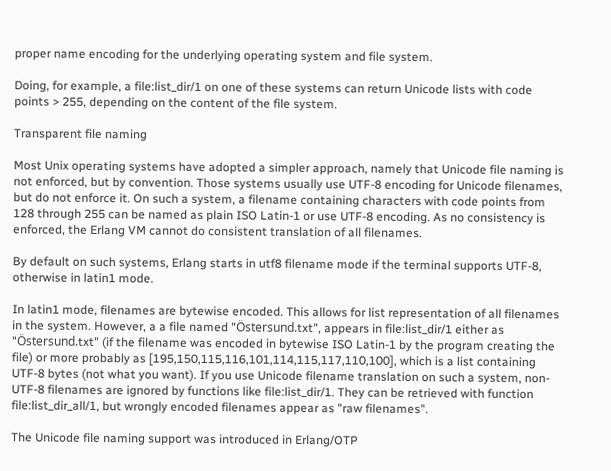proper name encoding for the underlying operating system and file system.

Doing, for example, a file:list_dir/1 on one of these systems can return Unicode lists with code points > 255, depending on the content of the file system.

Transparent file naming

Most Unix operating systems have adopted a simpler approach, namely that Unicode file naming is not enforced, but by convention. Those systems usually use UTF-8 encoding for Unicode filenames, but do not enforce it. On such a system, a filename containing characters with code points from 128 through 255 can be named as plain ISO Latin-1 or use UTF-8 encoding. As no consistency is enforced, the Erlang VM cannot do consistent translation of all filenames.

By default on such systems, Erlang starts in utf8 filename mode if the terminal supports UTF-8, otherwise in latin1 mode.

In latin1 mode, filenames are bytewise encoded. This allows for list representation of all filenames in the system. However, a a file named "Östersund.txt", appears in file:list_dir/1 either as "Östersund.txt" (if the filename was encoded in bytewise ISO Latin-1 by the program creating the file) or more probably as [195,150,115,116,101,114,115,117,110,100], which is a list containing UTF-8 bytes (not what you want). If you use Unicode filename translation on such a system, non-UTF-8 filenames are ignored by functions like file:list_dir/1. They can be retrieved with function file:list_dir_all/1, but wrongly encoded filenames appear as "raw filenames".

The Unicode file naming support was introduced in Erlang/OTP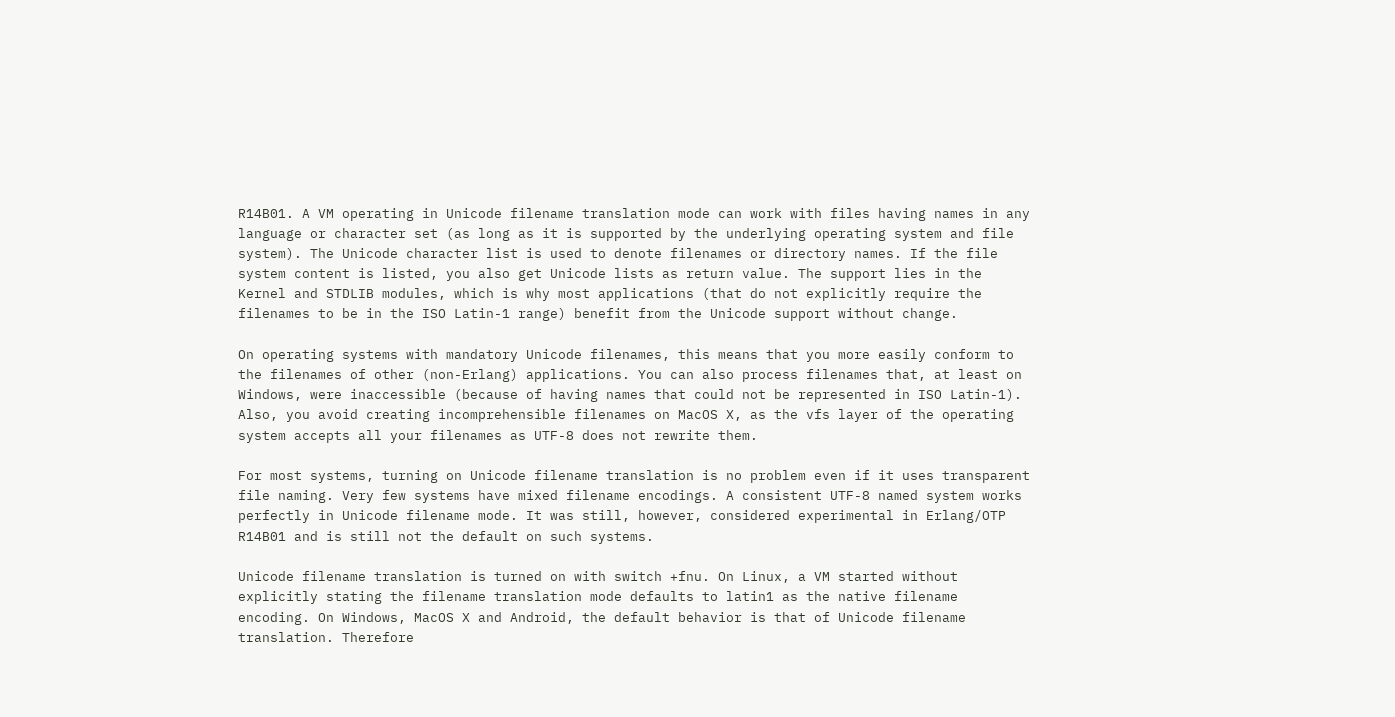R14B01. A VM operating in Unicode filename translation mode can work with files having names in any language or character set (as long as it is supported by the underlying operating system and file system). The Unicode character list is used to denote filenames or directory names. If the file system content is listed, you also get Unicode lists as return value. The support lies in the Kernel and STDLIB modules, which is why most applications (that do not explicitly require the filenames to be in the ISO Latin-1 range) benefit from the Unicode support without change.

On operating systems with mandatory Unicode filenames, this means that you more easily conform to the filenames of other (non-Erlang) applications. You can also process filenames that, at least on Windows, were inaccessible (because of having names that could not be represented in ISO Latin-1). Also, you avoid creating incomprehensible filenames on MacOS X, as the vfs layer of the operating system accepts all your filenames as UTF-8 does not rewrite them.

For most systems, turning on Unicode filename translation is no problem even if it uses transparent file naming. Very few systems have mixed filename encodings. A consistent UTF-8 named system works perfectly in Unicode filename mode. It was still, however, considered experimental in Erlang/OTP R14B01 and is still not the default on such systems.

Unicode filename translation is turned on with switch +fnu. On Linux, a VM started without explicitly stating the filename translation mode defaults to latin1 as the native filename encoding. On Windows, MacOS X and Android, the default behavior is that of Unicode filename translation. Therefore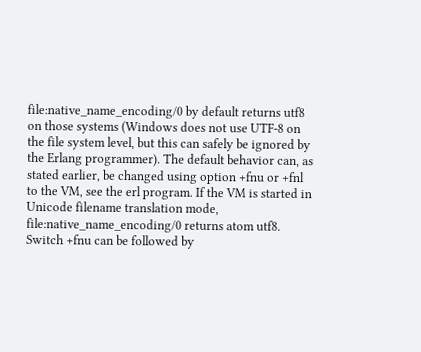file:native_name_encoding/0 by default returns utf8 on those systems (Windows does not use UTF-8 on the file system level, but this can safely be ignored by the Erlang programmer). The default behavior can, as stated earlier, be changed using option +fnu or +fnl to the VM, see the erl program. If the VM is started in Unicode filename translation mode, file:native_name_encoding/0 returns atom utf8. Switch +fnu can be followed by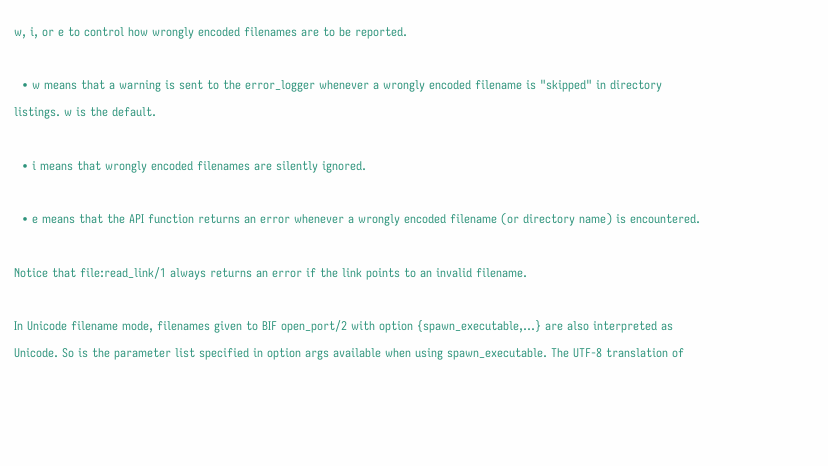w, i, or e to control how wrongly encoded filenames are to be reported.

  • w means that a warning is sent to the error_logger whenever a wrongly encoded filename is "skipped" in directory listings. w is the default.

  • i means that wrongly encoded filenames are silently ignored.

  • e means that the API function returns an error whenever a wrongly encoded filename (or directory name) is encountered.

Notice that file:read_link/1 always returns an error if the link points to an invalid filename.

In Unicode filename mode, filenames given to BIF open_port/2 with option {spawn_executable,...} are also interpreted as Unicode. So is the parameter list specified in option args available when using spawn_executable. The UTF-8 translation of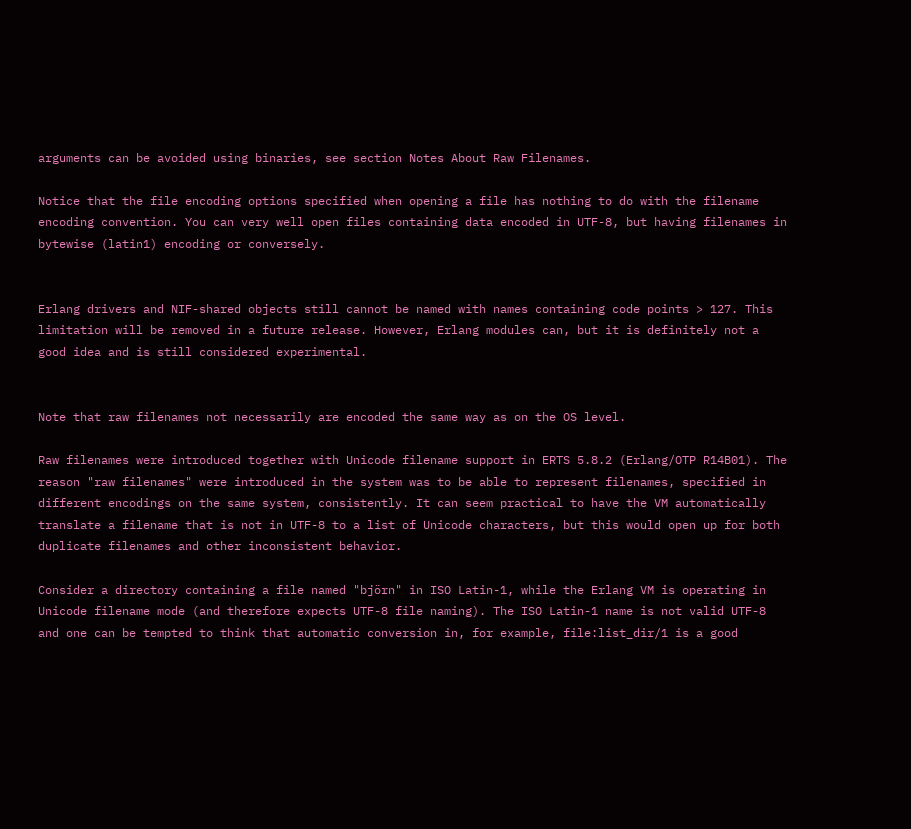arguments can be avoided using binaries, see section Notes About Raw Filenames.

Notice that the file encoding options specified when opening a file has nothing to do with the filename encoding convention. You can very well open files containing data encoded in UTF-8, but having filenames in bytewise (latin1) encoding or conversely.


Erlang drivers and NIF-shared objects still cannot be named with names containing code points > 127. This limitation will be removed in a future release. However, Erlang modules can, but it is definitely not a good idea and is still considered experimental.


Note that raw filenames not necessarily are encoded the same way as on the OS level.

Raw filenames were introduced together with Unicode filename support in ERTS 5.8.2 (Erlang/OTP R14B01). The reason "raw filenames" were introduced in the system was to be able to represent filenames, specified in different encodings on the same system, consistently. It can seem practical to have the VM automatically translate a filename that is not in UTF-8 to a list of Unicode characters, but this would open up for both duplicate filenames and other inconsistent behavior.

Consider a directory containing a file named "björn" in ISO Latin-1, while the Erlang VM is operating in Unicode filename mode (and therefore expects UTF-8 file naming). The ISO Latin-1 name is not valid UTF-8 and one can be tempted to think that automatic conversion in, for example, file:list_dir/1 is a good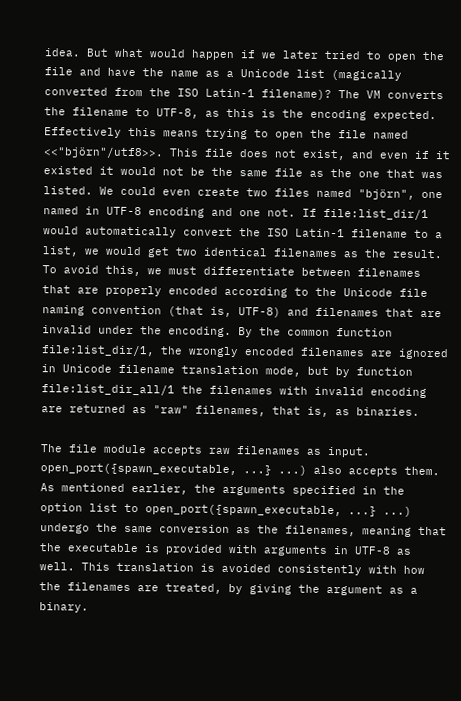idea. But what would happen if we later tried to open the file and have the name as a Unicode list (magically converted from the ISO Latin-1 filename)? The VM converts the filename to UTF-8, as this is the encoding expected. Effectively this means trying to open the file named <<"björn"/utf8>>. This file does not exist, and even if it existed it would not be the same file as the one that was listed. We could even create two files named "björn", one named in UTF-8 encoding and one not. If file:list_dir/1 would automatically convert the ISO Latin-1 filename to a list, we would get two identical filenames as the result. To avoid this, we must differentiate between filenames that are properly encoded according to the Unicode file naming convention (that is, UTF-8) and filenames that are invalid under the encoding. By the common function file:list_dir/1, the wrongly encoded filenames are ignored in Unicode filename translation mode, but by function file:list_dir_all/1 the filenames with invalid encoding are returned as "raw" filenames, that is, as binaries.

The file module accepts raw filenames as input. open_port({spawn_executable, ...} ...) also accepts them. As mentioned earlier, the arguments specified in the option list to open_port({spawn_executable, ...} ...) undergo the same conversion as the filenames, meaning that the executable is provided with arguments in UTF-8 as well. This translation is avoided consistently with how the filenames are treated, by giving the argument as a binary.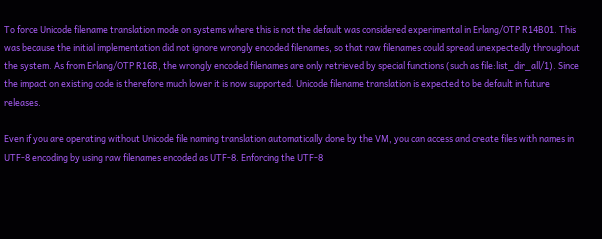To force Unicode filename translation mode on systems where this is not the default was considered experimental in Erlang/OTP R14B01. This was because the initial implementation did not ignore wrongly encoded filenames, so that raw filenames could spread unexpectedly throughout the system. As from Erlang/OTP R16B, the wrongly encoded filenames are only retrieved by special functions (such as file:list_dir_all/1). Since the impact on existing code is therefore much lower it is now supported. Unicode filename translation is expected to be default in future releases.

Even if you are operating without Unicode file naming translation automatically done by the VM, you can access and create files with names in UTF-8 encoding by using raw filenames encoded as UTF-8. Enforcing the UTF-8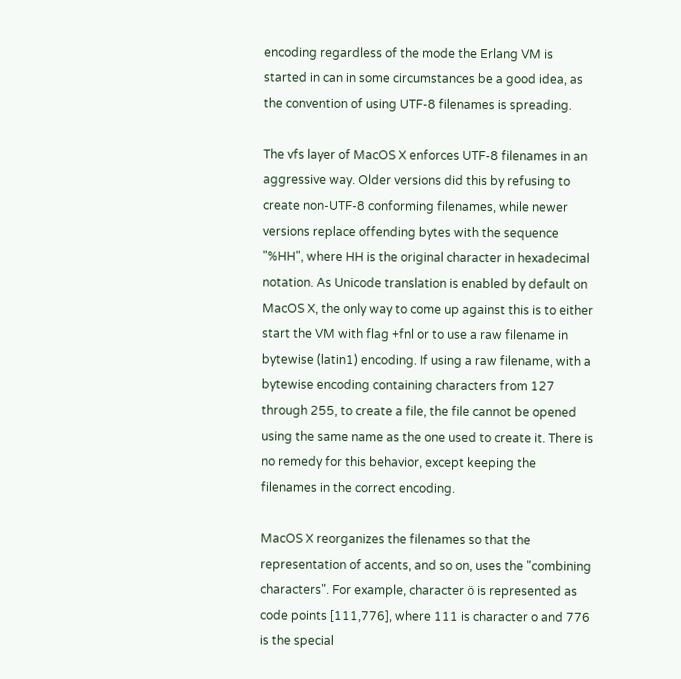encoding regardless of the mode the Erlang VM is started in can in some circumstances be a good idea, as the convention of using UTF-8 filenames is spreading.

The vfs layer of MacOS X enforces UTF-8 filenames in an aggressive way. Older versions did this by refusing to create non-UTF-8 conforming filenames, while newer versions replace offending bytes with the sequence "%HH", where HH is the original character in hexadecimal notation. As Unicode translation is enabled by default on MacOS X, the only way to come up against this is to either start the VM with flag +fnl or to use a raw filename in bytewise (latin1) encoding. If using a raw filename, with a bytewise encoding containing characters from 127 through 255, to create a file, the file cannot be opened using the same name as the one used to create it. There is no remedy for this behavior, except keeping the filenames in the correct encoding.

MacOS X reorganizes the filenames so that the representation of accents, and so on, uses the "combining characters". For example, character ö is represented as code points [111,776], where 111 is character o and 776 is the special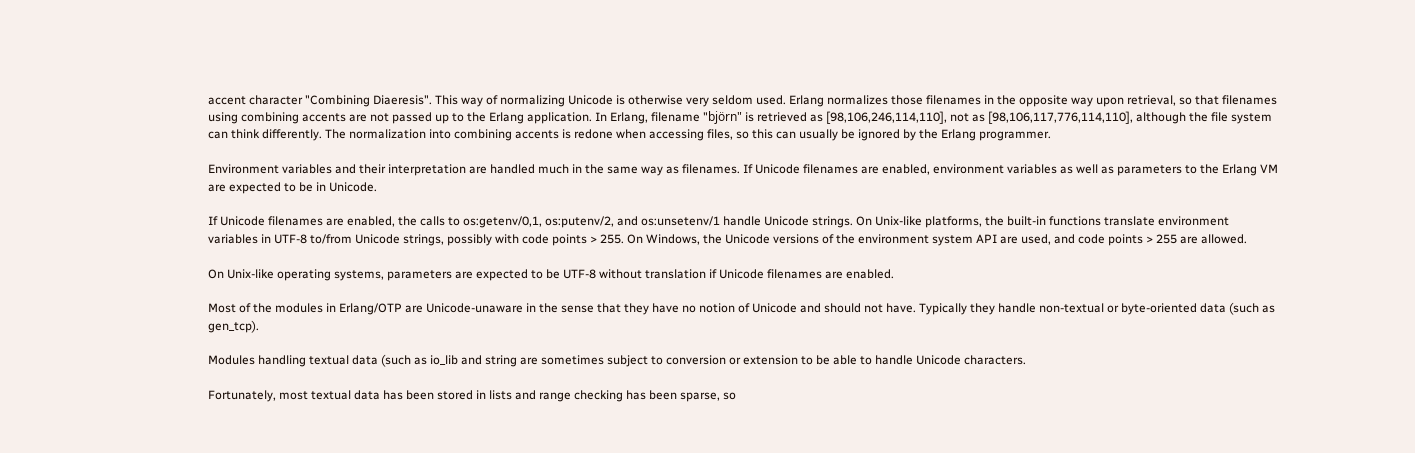accent character "Combining Diaeresis". This way of normalizing Unicode is otherwise very seldom used. Erlang normalizes those filenames in the opposite way upon retrieval, so that filenames using combining accents are not passed up to the Erlang application. In Erlang, filename "björn" is retrieved as [98,106,246,114,110], not as [98,106,117,776,114,110], although the file system can think differently. The normalization into combining accents is redone when accessing files, so this can usually be ignored by the Erlang programmer.

Environment variables and their interpretation are handled much in the same way as filenames. If Unicode filenames are enabled, environment variables as well as parameters to the Erlang VM are expected to be in Unicode.

If Unicode filenames are enabled, the calls to os:getenv/0,1, os:putenv/2, and os:unsetenv/1 handle Unicode strings. On Unix-like platforms, the built-in functions translate environment variables in UTF-8 to/from Unicode strings, possibly with code points > 255. On Windows, the Unicode versions of the environment system API are used, and code points > 255 are allowed.

On Unix-like operating systems, parameters are expected to be UTF-8 without translation if Unicode filenames are enabled.

Most of the modules in Erlang/OTP are Unicode-unaware in the sense that they have no notion of Unicode and should not have. Typically they handle non-textual or byte-oriented data (such as gen_tcp).

Modules handling textual data (such as io_lib and string are sometimes subject to conversion or extension to be able to handle Unicode characters.

Fortunately, most textual data has been stored in lists and range checking has been sparse, so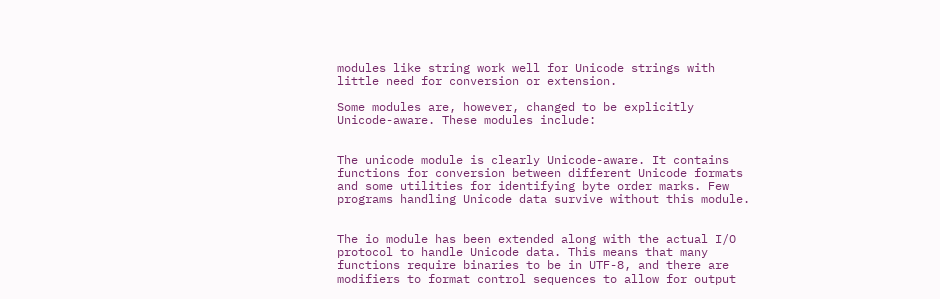modules like string work well for Unicode strings with little need for conversion or extension.

Some modules are, however, changed to be explicitly Unicode-aware. These modules include:


The unicode module is clearly Unicode-aware. It contains functions for conversion between different Unicode formats and some utilities for identifying byte order marks. Few programs handling Unicode data survive without this module.


The io module has been extended along with the actual I/O protocol to handle Unicode data. This means that many functions require binaries to be in UTF-8, and there are modifiers to format control sequences to allow for output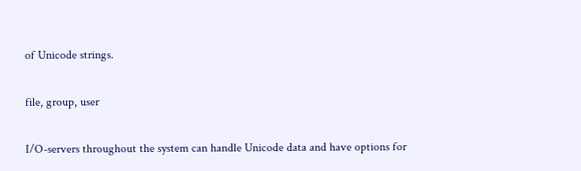of Unicode strings.

file, group, user

I/O-servers throughout the system can handle Unicode data and have options for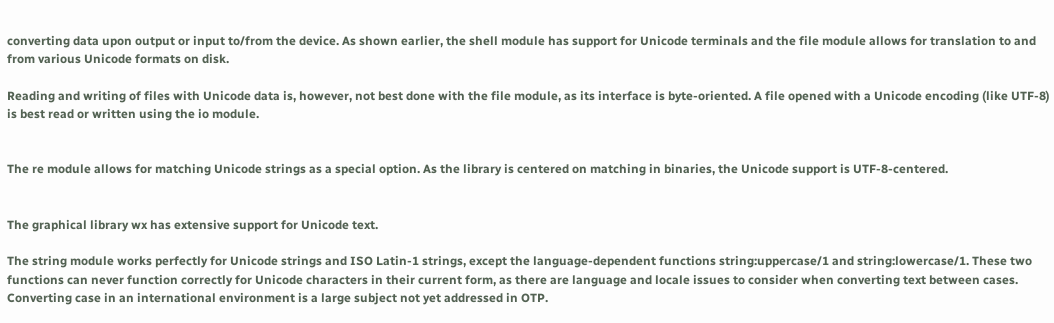converting data upon output or input to/from the device. As shown earlier, the shell module has support for Unicode terminals and the file module allows for translation to and from various Unicode formats on disk.

Reading and writing of files with Unicode data is, however, not best done with the file module, as its interface is byte-oriented. A file opened with a Unicode encoding (like UTF-8) is best read or written using the io module.


The re module allows for matching Unicode strings as a special option. As the library is centered on matching in binaries, the Unicode support is UTF-8-centered.


The graphical library wx has extensive support for Unicode text.

The string module works perfectly for Unicode strings and ISO Latin-1 strings, except the language-dependent functions string:uppercase/1 and string:lowercase/1. These two functions can never function correctly for Unicode characters in their current form, as there are language and locale issues to consider when converting text between cases. Converting case in an international environment is a large subject not yet addressed in OTP.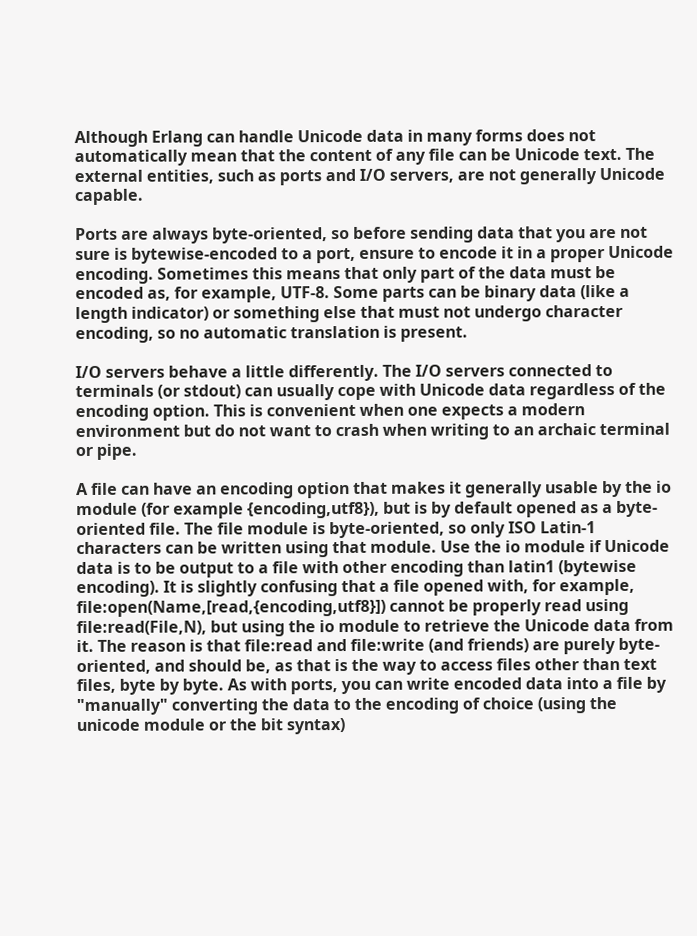Although Erlang can handle Unicode data in many forms does not automatically mean that the content of any file can be Unicode text. The external entities, such as ports and I/O servers, are not generally Unicode capable.

Ports are always byte-oriented, so before sending data that you are not sure is bytewise-encoded to a port, ensure to encode it in a proper Unicode encoding. Sometimes this means that only part of the data must be encoded as, for example, UTF-8. Some parts can be binary data (like a length indicator) or something else that must not undergo character encoding, so no automatic translation is present.

I/O servers behave a little differently. The I/O servers connected to terminals (or stdout) can usually cope with Unicode data regardless of the encoding option. This is convenient when one expects a modern environment but do not want to crash when writing to an archaic terminal or pipe.

A file can have an encoding option that makes it generally usable by the io module (for example {encoding,utf8}), but is by default opened as a byte-oriented file. The file module is byte-oriented, so only ISO Latin-1 characters can be written using that module. Use the io module if Unicode data is to be output to a file with other encoding than latin1 (bytewise encoding). It is slightly confusing that a file opened with, for example, file:open(Name,[read,{encoding,utf8}]) cannot be properly read using file:read(File,N), but using the io module to retrieve the Unicode data from it. The reason is that file:read and file:write (and friends) are purely byte-oriented, and should be, as that is the way to access files other than text files, byte by byte. As with ports, you can write encoded data into a file by "manually" converting the data to the encoding of choice (using the unicode module or the bit syntax)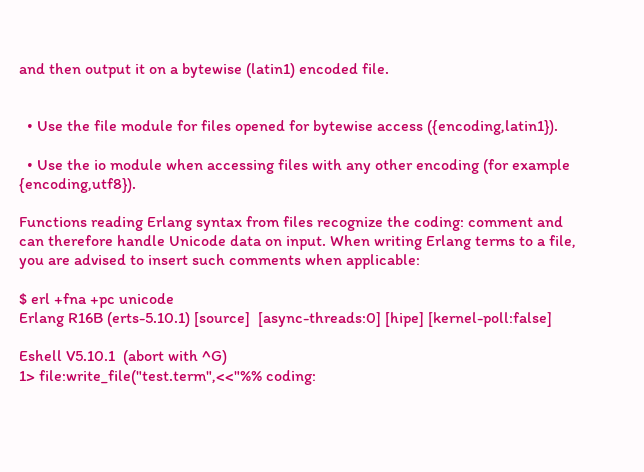and then output it on a bytewise (latin1) encoded file.


  • Use the file module for files opened for bytewise access ({encoding,latin1}).

  • Use the io module when accessing files with any other encoding (for example {encoding,utf8}).

Functions reading Erlang syntax from files recognize the coding: comment and can therefore handle Unicode data on input. When writing Erlang terms to a file, you are advised to insert such comments when applicable:

$ erl +fna +pc unicode
Erlang R16B (erts-5.10.1) [source]  [async-threads:0] [hipe] [kernel-poll:false]

Eshell V5.10.1  (abort with ^G)
1> file:write_file("test.term",<<"%% coding: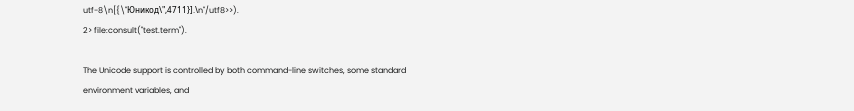utf-8\n[{\"Юникод\",4711}].\n"/utf8>>).
2> file:consult("test.term").

The Unicode support is controlled by both command-line switches, some standard environment variables, and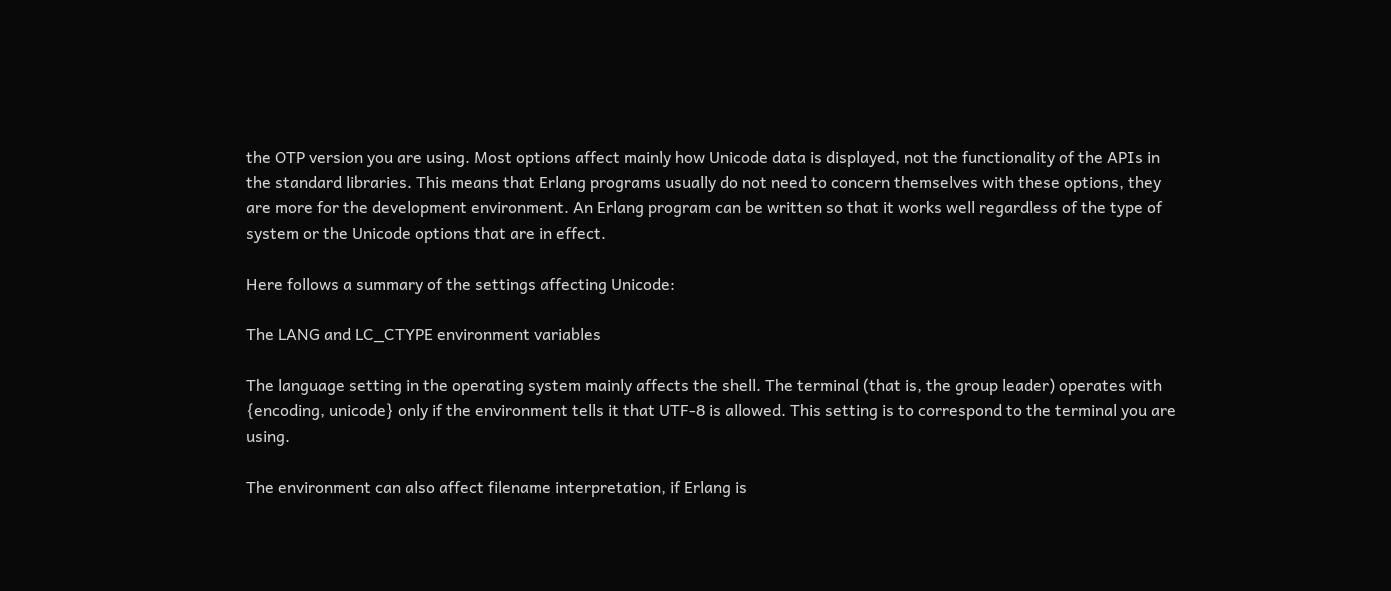the OTP version you are using. Most options affect mainly how Unicode data is displayed, not the functionality of the APIs in the standard libraries. This means that Erlang programs usually do not need to concern themselves with these options, they are more for the development environment. An Erlang program can be written so that it works well regardless of the type of system or the Unicode options that are in effect.

Here follows a summary of the settings affecting Unicode:

The LANG and LC_CTYPE environment variables

The language setting in the operating system mainly affects the shell. The terminal (that is, the group leader) operates with {encoding, unicode} only if the environment tells it that UTF-8 is allowed. This setting is to correspond to the terminal you are using.

The environment can also affect filename interpretation, if Erlang is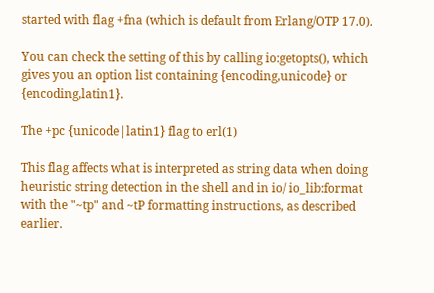started with flag +fna (which is default from Erlang/OTP 17.0).

You can check the setting of this by calling io:getopts(), which gives you an option list containing {encoding,unicode} or {encoding,latin1}.

The +pc {unicode|latin1} flag to erl(1)

This flag affects what is interpreted as string data when doing heuristic string detection in the shell and in io/ io_lib:format with the "~tp" and ~tP formatting instructions, as described earlier.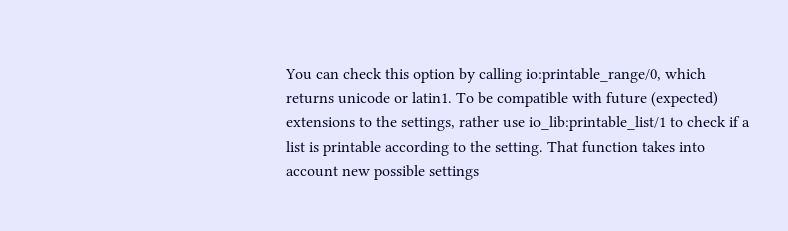You can check this option by calling io:printable_range/0, which returns unicode or latin1. To be compatible with future (expected) extensions to the settings, rather use io_lib:printable_list/1 to check if a list is printable according to the setting. That function takes into account new possible settings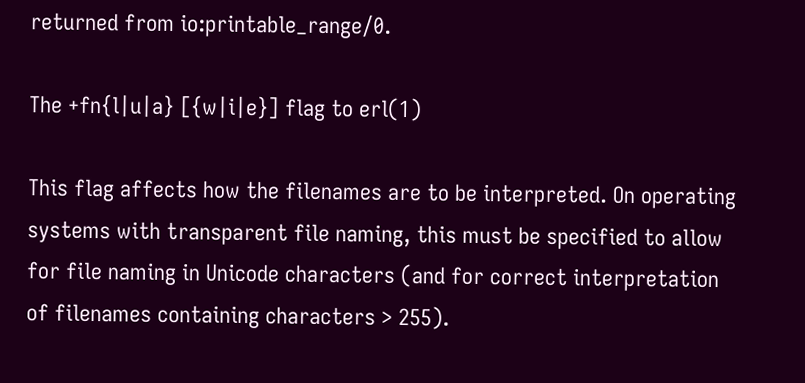returned from io:printable_range/0.

The +fn{l|u|a} [{w|i|e}] flag to erl(1)

This flag affects how the filenames are to be interpreted. On operating systems with transparent file naming, this must be specified to allow for file naming in Unicode characters (and for correct interpretation of filenames containing characters > 255).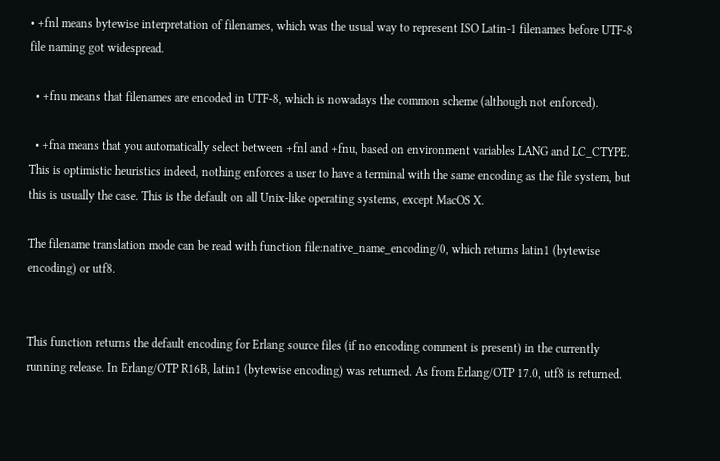• +fnl means bytewise interpretation of filenames, which was the usual way to represent ISO Latin-1 filenames before UTF-8 file naming got widespread.

  • +fnu means that filenames are encoded in UTF-8, which is nowadays the common scheme (although not enforced).

  • +fna means that you automatically select between +fnl and +fnu, based on environment variables LANG and LC_CTYPE. This is optimistic heuristics indeed, nothing enforces a user to have a terminal with the same encoding as the file system, but this is usually the case. This is the default on all Unix-like operating systems, except MacOS X.

The filename translation mode can be read with function file:native_name_encoding/0, which returns latin1 (bytewise encoding) or utf8.


This function returns the default encoding for Erlang source files (if no encoding comment is present) in the currently running release. In Erlang/OTP R16B, latin1 (bytewise encoding) was returned. As from Erlang/OTP 17.0, utf8 is returned.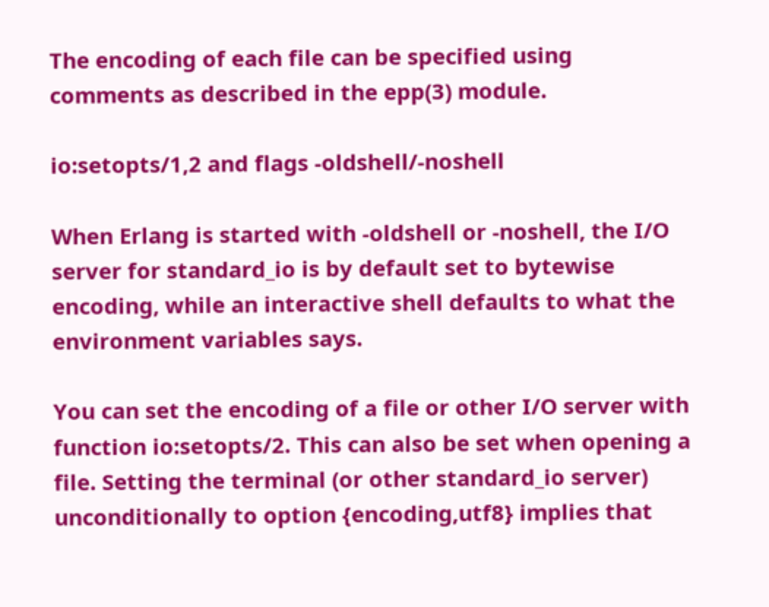The encoding of each file can be specified using comments as described in the epp(3) module.

io:setopts/1,2 and flags -oldshell/-noshell

When Erlang is started with -oldshell or -noshell, the I/O server for standard_io is by default set to bytewise encoding, while an interactive shell defaults to what the environment variables says.

You can set the encoding of a file or other I/O server with function io:setopts/2. This can also be set when opening a file. Setting the terminal (or other standard_io server) unconditionally to option {encoding,utf8} implies that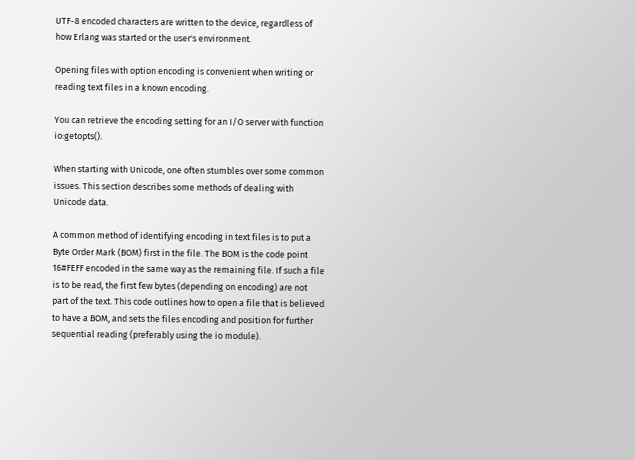UTF-8 encoded characters are written to the device, regardless of how Erlang was started or the user's environment.

Opening files with option encoding is convenient when writing or reading text files in a known encoding.

You can retrieve the encoding setting for an I/O server with function io:getopts().

When starting with Unicode, one often stumbles over some common issues. This section describes some methods of dealing with Unicode data.

A common method of identifying encoding in text files is to put a Byte Order Mark (BOM) first in the file. The BOM is the code point 16#FEFF encoded in the same way as the remaining file. If such a file is to be read, the first few bytes (depending on encoding) are not part of the text. This code outlines how to open a file that is believed to have a BOM, and sets the files encoding and position for further sequential reading (preferably using the io module).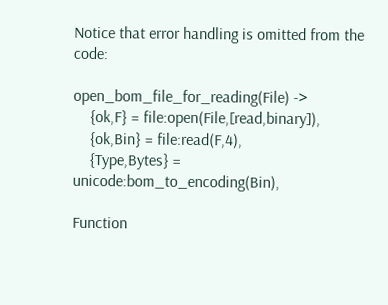Notice that error handling is omitted from the code:

open_bom_file_for_reading(File) ->
    {ok,F} = file:open(File,[read,binary]),
    {ok,Bin} = file:read(F,4),
    {Type,Bytes} = unicode:bom_to_encoding(Bin),

Function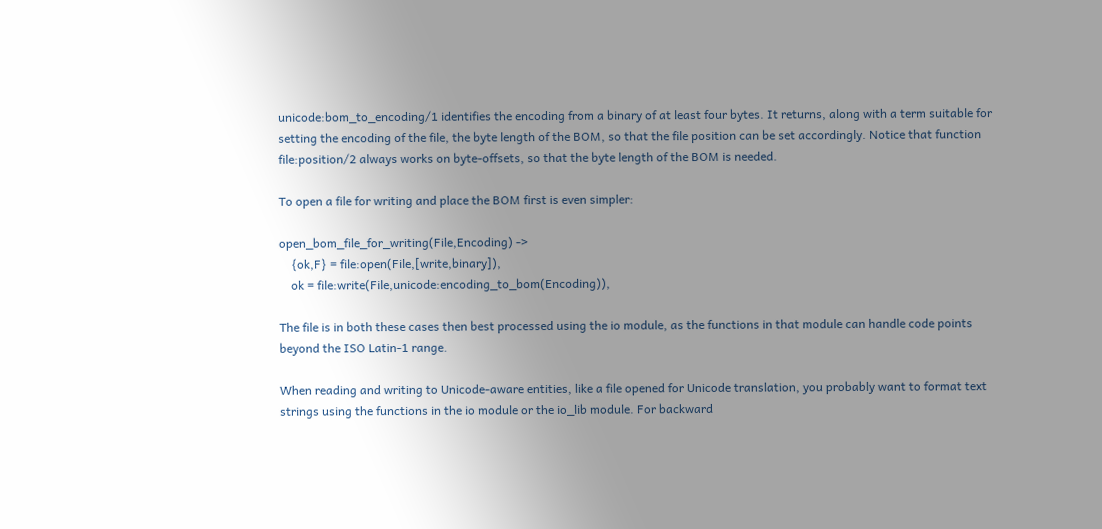unicode:bom_to_encoding/1 identifies the encoding from a binary of at least four bytes. It returns, along with a term suitable for setting the encoding of the file, the byte length of the BOM, so that the file position can be set accordingly. Notice that function file:position/2 always works on byte-offsets, so that the byte length of the BOM is needed.

To open a file for writing and place the BOM first is even simpler:

open_bom_file_for_writing(File,Encoding) ->
    {ok,F} = file:open(File,[write,binary]),
    ok = file:write(File,unicode:encoding_to_bom(Encoding)),

The file is in both these cases then best processed using the io module, as the functions in that module can handle code points beyond the ISO Latin-1 range.

When reading and writing to Unicode-aware entities, like a file opened for Unicode translation, you probably want to format text strings using the functions in the io module or the io_lib module. For backward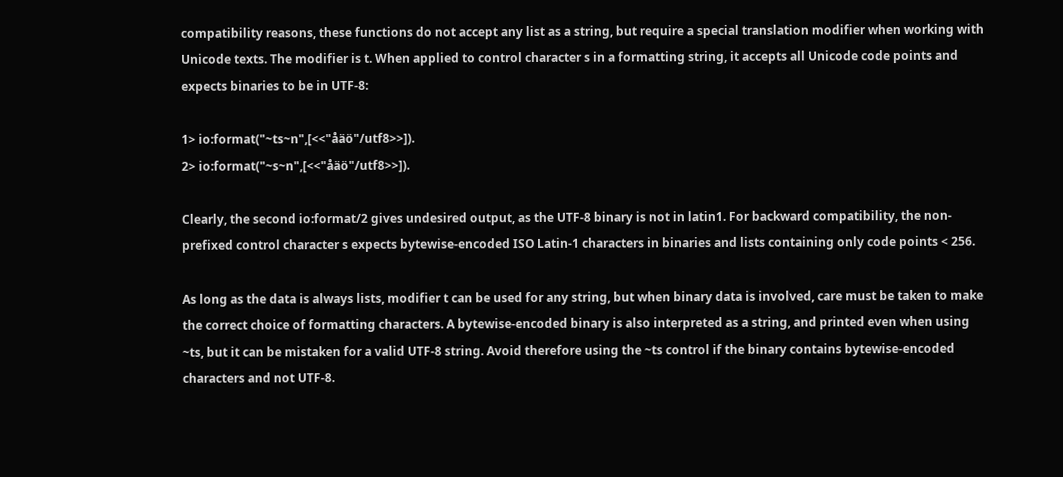compatibility reasons, these functions do not accept any list as a string, but require a special translation modifier when working with Unicode texts. The modifier is t. When applied to control character s in a formatting string, it accepts all Unicode code points and expects binaries to be in UTF-8:

1> io:format("~ts~n",[<<"åäö"/utf8>>]).
2> io:format("~s~n",[<<"åäö"/utf8>>]).

Clearly, the second io:format/2 gives undesired output, as the UTF-8 binary is not in latin1. For backward compatibility, the non-prefixed control character s expects bytewise-encoded ISO Latin-1 characters in binaries and lists containing only code points < 256.

As long as the data is always lists, modifier t can be used for any string, but when binary data is involved, care must be taken to make the correct choice of formatting characters. A bytewise-encoded binary is also interpreted as a string, and printed even when using ~ts, but it can be mistaken for a valid UTF-8 string. Avoid therefore using the ~ts control if the binary contains bytewise-encoded characters and not UTF-8.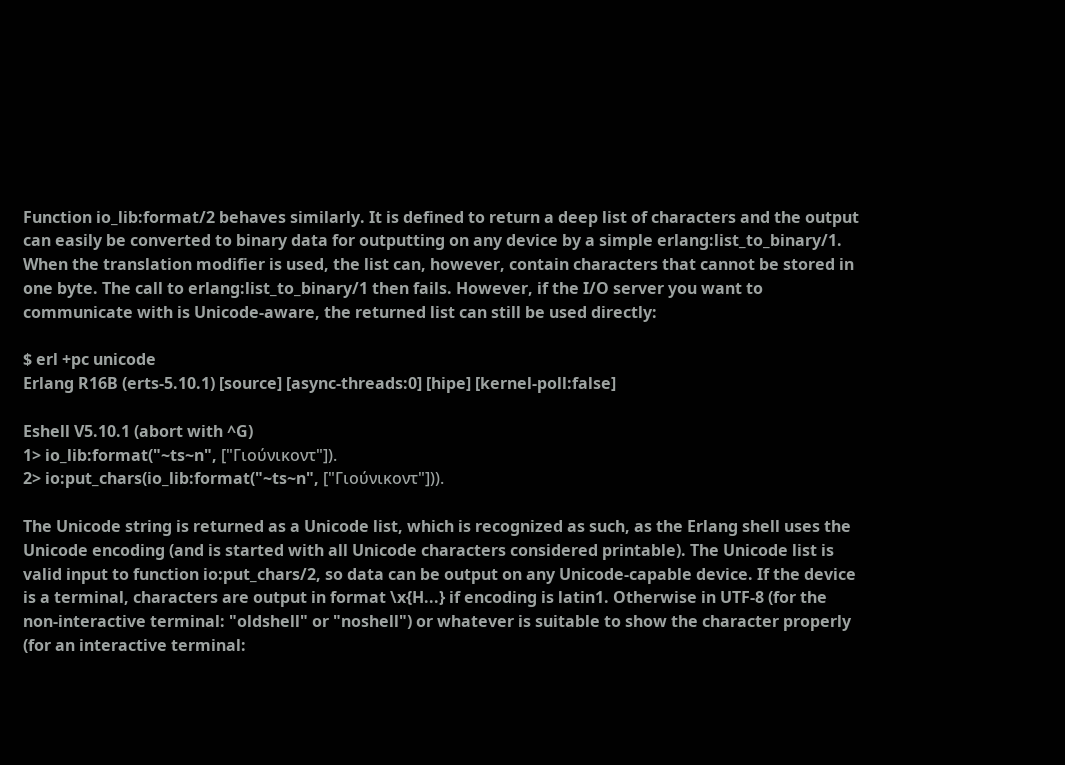Function io_lib:format/2 behaves similarly. It is defined to return a deep list of characters and the output can easily be converted to binary data for outputting on any device by a simple erlang:list_to_binary/1. When the translation modifier is used, the list can, however, contain characters that cannot be stored in one byte. The call to erlang:list_to_binary/1 then fails. However, if the I/O server you want to communicate with is Unicode-aware, the returned list can still be used directly:

$ erl +pc unicode
Erlang R16B (erts-5.10.1) [source] [async-threads:0] [hipe] [kernel-poll:false]

Eshell V5.10.1 (abort with ^G)
1> io_lib:format("~ts~n", ["Γιούνικοντ"]).
2> io:put_chars(io_lib:format("~ts~n", ["Γιούνικοντ"])).

The Unicode string is returned as a Unicode list, which is recognized as such, as the Erlang shell uses the Unicode encoding (and is started with all Unicode characters considered printable). The Unicode list is valid input to function io:put_chars/2, so data can be output on any Unicode-capable device. If the device is a terminal, characters are output in format \x{H...} if encoding is latin1. Otherwise in UTF-8 (for the non-interactive terminal: "oldshell" or "noshell") or whatever is suitable to show the character properly (for an interactive terminal: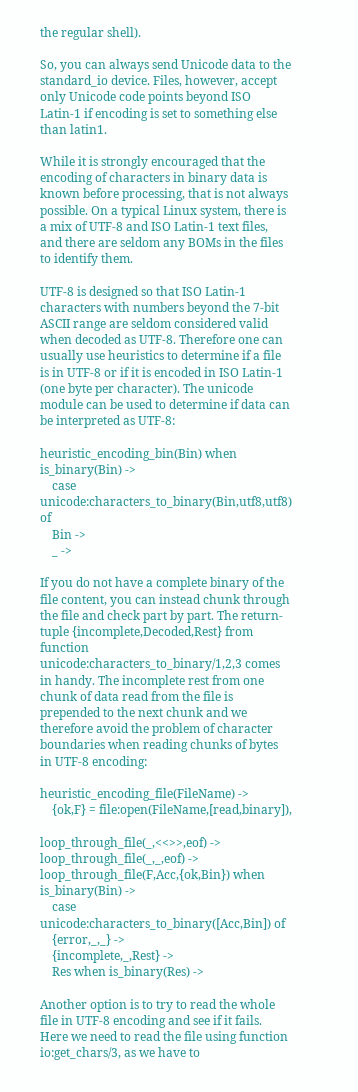the regular shell).

So, you can always send Unicode data to the standard_io device. Files, however, accept only Unicode code points beyond ISO Latin-1 if encoding is set to something else than latin1.

While it is strongly encouraged that the encoding of characters in binary data is known before processing, that is not always possible. On a typical Linux system, there is a mix of UTF-8 and ISO Latin-1 text files, and there are seldom any BOMs in the files to identify them.

UTF-8 is designed so that ISO Latin-1 characters with numbers beyond the 7-bit ASCII range are seldom considered valid when decoded as UTF-8. Therefore one can usually use heuristics to determine if a file is in UTF-8 or if it is encoded in ISO Latin-1 (one byte per character). The unicode module can be used to determine if data can be interpreted as UTF-8:

heuristic_encoding_bin(Bin) when is_binary(Bin) ->
    case unicode:characters_to_binary(Bin,utf8,utf8) of
    Bin ->
    _ ->

If you do not have a complete binary of the file content, you can instead chunk through the file and check part by part. The return-tuple {incomplete,Decoded,Rest} from function unicode:characters_to_binary/1,2,3 comes in handy. The incomplete rest from one chunk of data read from the file is prepended to the next chunk and we therefore avoid the problem of character boundaries when reading chunks of bytes in UTF-8 encoding:

heuristic_encoding_file(FileName) ->
    {ok,F} = file:open(FileName,[read,binary]),

loop_through_file(_,<<>>,eof) ->
loop_through_file(_,_,eof) ->
loop_through_file(F,Acc,{ok,Bin}) when is_binary(Bin) ->
    case unicode:characters_to_binary([Acc,Bin]) of
    {error,_,_} ->
    {incomplete,_,Rest} ->
    Res when is_binary(Res) ->

Another option is to try to read the whole file in UTF-8 encoding and see if it fails. Here we need to read the file using function io:get_chars/3, as we have to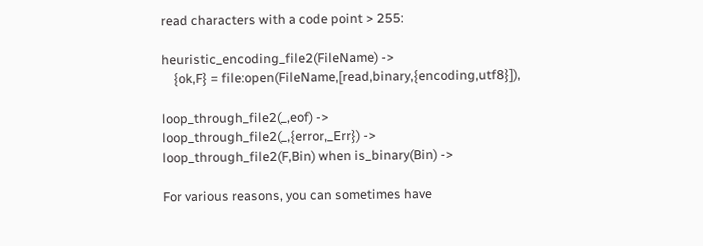read characters with a code point > 255:

heuristic_encoding_file2(FileName) ->
    {ok,F} = file:open(FileName,[read,binary,{encoding,utf8}]),

loop_through_file2(_,eof) ->
loop_through_file2(_,{error,_Err}) ->
loop_through_file2(F,Bin) when is_binary(Bin) ->

For various reasons, you can sometimes have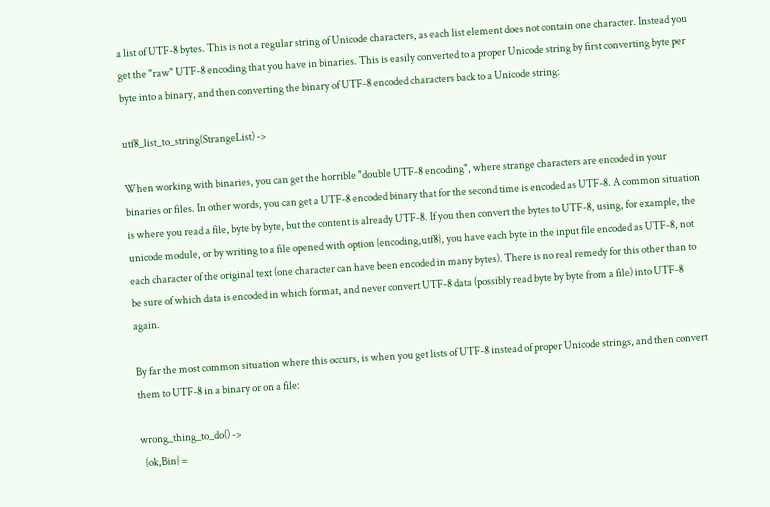a list of UTF-8 bytes. This is not a regular string of Unicode characters, as each list element does not contain one character. Instead you get the "raw" UTF-8 encoding that you have in binaries. This is easily converted to a proper Unicode string by first converting byte per byte into a binary, and then converting the binary of UTF-8 encoded characters back to a Unicode string:

utf8_list_to_string(StrangeList) ->

When working with binaries, you can get the horrible "double UTF-8 encoding", where strange characters are encoded in your binaries or files. In other words, you can get a UTF-8 encoded binary that for the second time is encoded as UTF-8. A common situation is where you read a file, byte by byte, but the content is already UTF-8. If you then convert the bytes to UTF-8, using, for example, the unicode module, or by writing to a file opened with option {encoding,utf8}, you have each byte in the input file encoded as UTF-8, not each character of the original text (one character can have been encoded in many bytes). There is no real remedy for this other than to be sure of which data is encoded in which format, and never convert UTF-8 data (possibly read byte by byte from a file) into UTF-8 again.

By far the most common situation where this occurs, is when you get lists of UTF-8 instead of proper Unicode strings, and then convert them to UTF-8 in a binary or on a file:

wrong_thing_to_do() ->
  {ok,Bin} =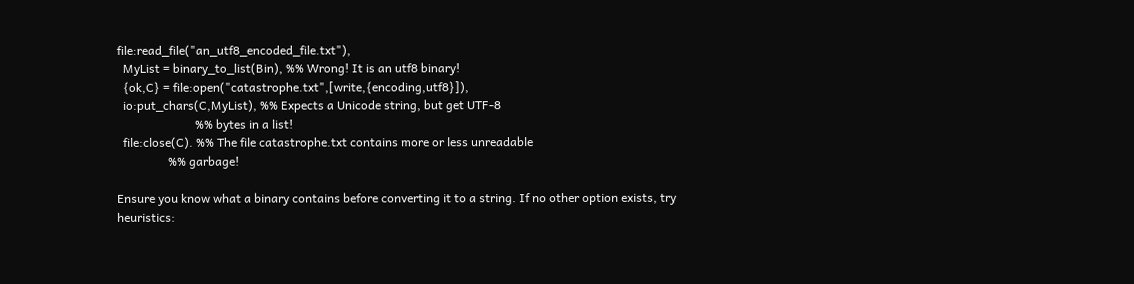file:read_file("an_utf8_encoded_file.txt"),
  MyList = binary_to_list(Bin), %% Wrong! It is an utf8 binary!
  {ok,C} = file:open("catastrophe.txt",[write,{encoding,utf8}]),
  io:put_chars(C,MyList), %% Expects a Unicode string, but get UTF-8
                          %% bytes in a list!
  file:close(C). %% The file catastrophe.txt contains more or less unreadable
                 %% garbage!

Ensure you know what a binary contains before converting it to a string. If no other option exists, try heuristics: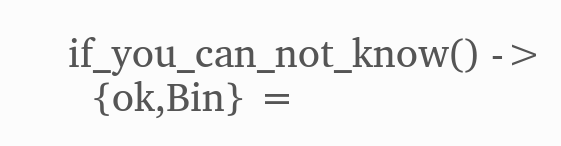if_you_can_not_know() ->
  {ok,Bin} =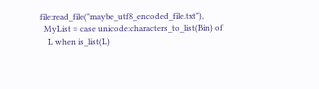file:read_file("maybe_utf8_encoded_file.txt"),
  MyList = case unicode:characters_to_list(Bin) of
    L when is_list(L)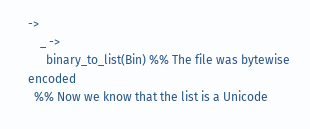->
    _ ->
      binary_to_list(Bin) %% The file was bytewise encoded
  %% Now we know that the list is a Unicode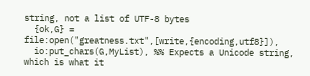string, not a list of UTF-8 bytes
  {ok,G} = file:open("greatness.txt",[write,{encoding,utf8}]),
  io:put_chars(G,MyList), %% Expects a Unicode string, which is what it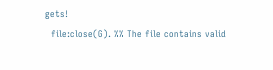gets!
  file:close(G). %% The file contains valid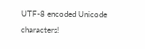UTF-8 encoded Unicode characters!